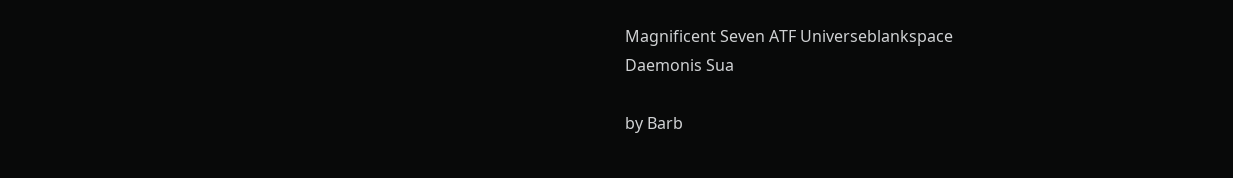Magnificent Seven ATF Universeblankspace
Daemonis Sua

by Barb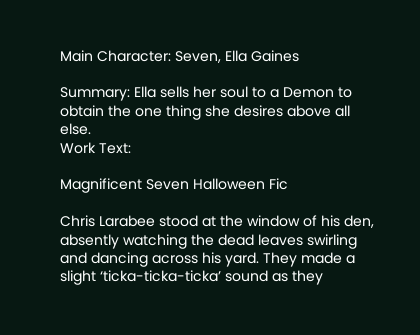Main Character: Seven, Ella Gaines

Summary: Ella sells her soul to a Demon to obtain the one thing she desires above all else.
Work Text:

Magnificent Seven Halloween Fic

Chris Larabee stood at the window of his den, absently watching the dead leaves swirling and dancing across his yard. They made a slight ‘ticka-ticka-ticka’ sound as they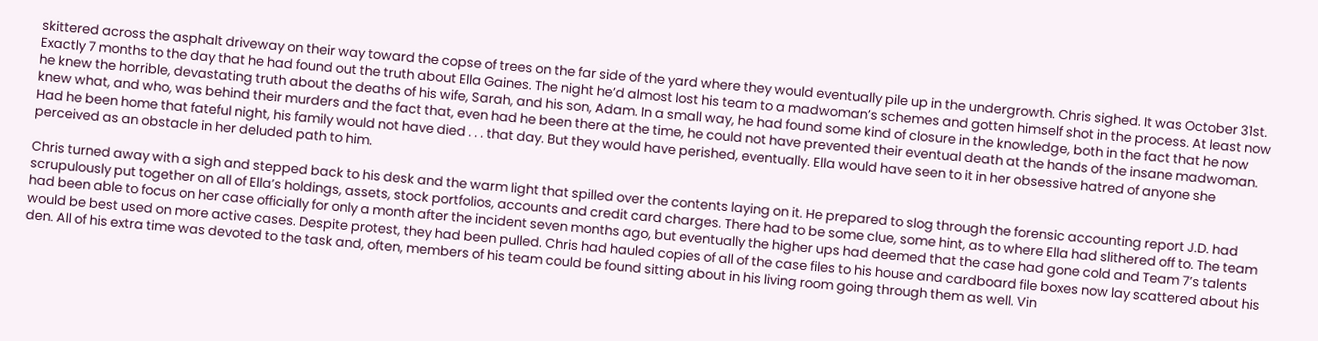skittered across the asphalt driveway on their way toward the copse of trees on the far side of the yard where they would eventually pile up in the undergrowth. Chris sighed. It was October 31st. Exactly 7 months to the day that he had found out the truth about Ella Gaines. The night he’d almost lost his team to a madwoman’s schemes and gotten himself shot in the process. At least now he knew the horrible, devastating truth about the deaths of his wife, Sarah, and his son, Adam. In a small way, he had found some kind of closure in the knowledge, both in the fact that he now knew what, and who, was behind their murders and the fact that, even had he been there at the time, he could not have prevented their eventual death at the hands of the insane madwoman. Had he been home that fateful night, his family would not have died . . . that day. But they would have perished, eventually. Ella would have seen to it in her obsessive hatred of anyone she perceived as an obstacle in her deluded path to him.

Chris turned away with a sigh and stepped back to his desk and the warm light that spilled over the contents laying on it. He prepared to slog through the forensic accounting report J.D. had scrupulously put together on all of Ella’s holdings, assets, stock portfolios, accounts and credit card charges. There had to be some clue, some hint, as to where Ella had slithered off to. The team had been able to focus on her case officially for only a month after the incident seven months ago, but eventually the higher ups had deemed that the case had gone cold and Team 7’s talents would be best used on more active cases. Despite protest, they had been pulled. Chris had hauled copies of all of the case files to his house and cardboard file boxes now lay scattered about his den. All of his extra time was devoted to the task and, often, members of his team could be found sitting about in his living room going through them as well. Vin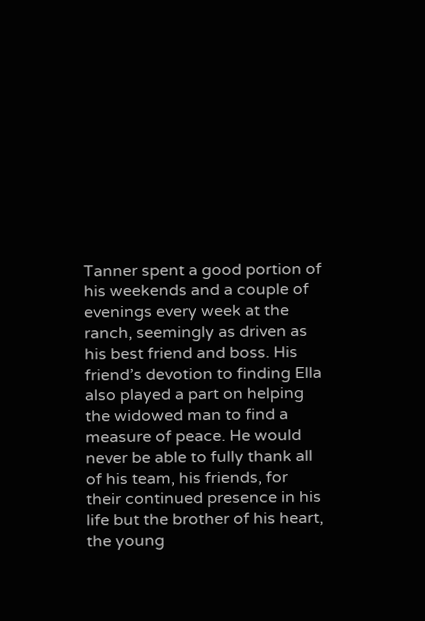Tanner spent a good portion of his weekends and a couple of evenings every week at the ranch, seemingly as driven as his best friend and boss. His friend’s devotion to finding Ella also played a part on helping the widowed man to find a measure of peace. He would never be able to fully thank all of his team, his friends, for their continued presence in his life but the brother of his heart, the young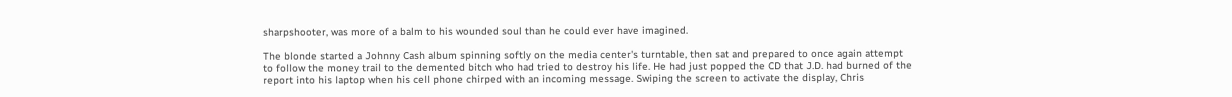sharpshooter, was more of a balm to his wounded soul than he could ever have imagined.

The blonde started a Johnny Cash album spinning softly on the media center's turntable, then sat and prepared to once again attempt to follow the money trail to the demented bitch who had tried to destroy his life. He had just popped the CD that J.D. had burned of the report into his laptop when his cell phone chirped with an incoming message. Swiping the screen to activate the display, Chris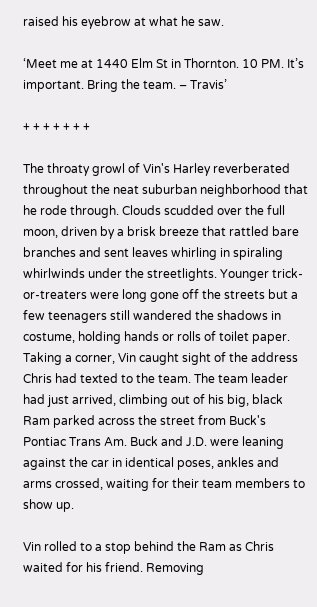raised his eyebrow at what he saw.

‘Meet me at 1440 Elm St in Thornton. 10 PM. It’s important. Bring the team. – Travis’

+ + + + + + +

The throaty growl of Vin's Harley reverberated throughout the neat suburban neighborhood that he rode through. Clouds scudded over the full moon, driven by a brisk breeze that rattled bare branches and sent leaves whirling in spiraling whirlwinds under the streetlights. Younger trick-or-treaters were long gone off the streets but a few teenagers still wandered the shadows in costume, holding hands or rolls of toilet paper. Taking a corner, Vin caught sight of the address Chris had texted to the team. The team leader had just arrived, climbing out of his big, black Ram parked across the street from Buck's Pontiac Trans Am. Buck and J.D. were leaning against the car in identical poses, ankles and arms crossed, waiting for their team members to show up.

Vin rolled to a stop behind the Ram as Chris waited for his friend. Removing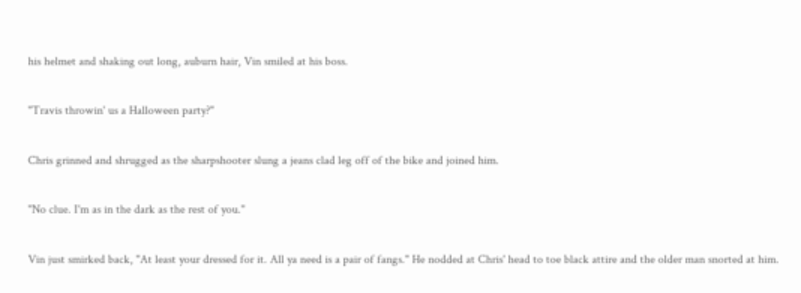his helmet and shaking out long, auburn hair, Vin smiled at his boss.

"Travis throwin' us a Halloween party?"

Chris grinned and shrugged as the sharpshooter slung a jeans clad leg off of the bike and joined him.

"No clue. I'm as in the dark as the rest of you."

Vin just smirked back, "At least your dressed for it. All ya need is a pair of fangs." He nodded at Chris' head to toe black attire and the older man snorted at him.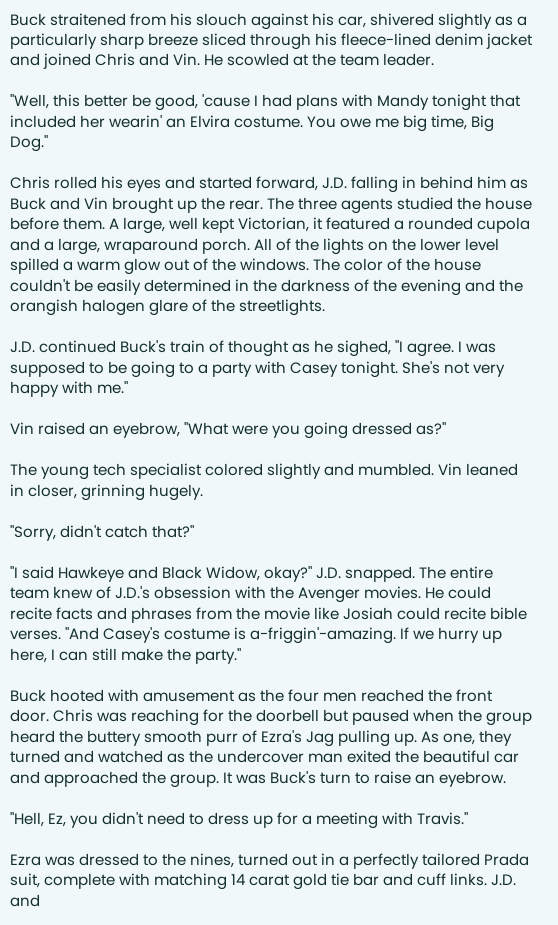Buck straitened from his slouch against his car, shivered slightly as a particularly sharp breeze sliced through his fleece-lined denim jacket and joined Chris and Vin. He scowled at the team leader.

"Well, this better be good, 'cause I had plans with Mandy tonight that included her wearin' an Elvira costume. You owe me big time, Big Dog."

Chris rolled his eyes and started forward, J.D. falling in behind him as Buck and Vin brought up the rear. The three agents studied the house before them. A large, well kept Victorian, it featured a rounded cupola and a large, wraparound porch. All of the lights on the lower level spilled a warm glow out of the windows. The color of the house couldn't be easily determined in the darkness of the evening and the orangish halogen glare of the streetlights.

J.D. continued Buck's train of thought as he sighed, "I agree. I was supposed to be going to a party with Casey tonight. She's not very happy with me."

Vin raised an eyebrow, "What were you going dressed as?"

The young tech specialist colored slightly and mumbled. Vin leaned in closer, grinning hugely.

"Sorry, didn't catch that?"

"I said Hawkeye and Black Widow, okay?" J.D. snapped. The entire team knew of J.D.'s obsession with the Avenger movies. He could recite facts and phrases from the movie like Josiah could recite bible verses. "And Casey's costume is a-friggin'-amazing. If we hurry up here, I can still make the party."

Buck hooted with amusement as the four men reached the front door. Chris was reaching for the doorbell but paused when the group heard the buttery smooth purr of Ezra's Jag pulling up. As one, they turned and watched as the undercover man exited the beautiful car and approached the group. It was Buck's turn to raise an eyebrow.

"Hell, Ez, you didn't need to dress up for a meeting with Travis."

Ezra was dressed to the nines, turned out in a perfectly tailored Prada suit, complete with matching 14 carat gold tie bar and cuff links. J.D. and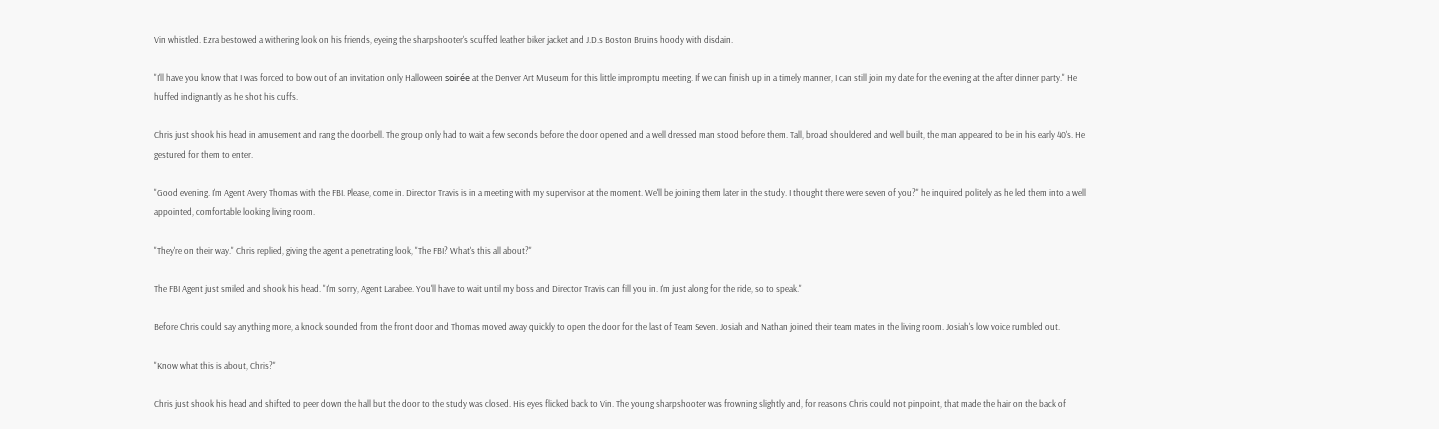Vin whistled. Ezra bestowed a withering look on his friends, eyeing the sharpshooter's scuffed leather biker jacket and J.D.s Boston Bruins hoody with disdain.

"I'll have you know that I was forced to bow out of an invitation only Halloween soirée at the Denver Art Museum for this little impromptu meeting. If we can finish up in a timely manner, I can still join my date for the evening at the after dinner party." He huffed indignantly as he shot his cuffs.

Chris just shook his head in amusement and rang the doorbell. The group only had to wait a few seconds before the door opened and a well dressed man stood before them. Tall, broad shouldered and well built, the man appeared to be in his early 40's. He gestured for them to enter.

"Good evening. I'm Agent Avery Thomas with the FBI. Please, come in. Director Travis is in a meeting with my supervisor at the moment. We'll be joining them later in the study. I thought there were seven of you?" he inquired politely as he led them into a well appointed, comfortable looking living room.

"They're on their way." Chris replied, giving the agent a penetrating look, "The FBI? What's this all about?"

The FBI Agent just smiled and shook his head. "I'm sorry, Agent Larabee. You'll have to wait until my boss and Director Travis can fill you in. I'm just along for the ride, so to speak."

Before Chris could say anything more, a knock sounded from the front door and Thomas moved away quickly to open the door for the last of Team Seven. Josiah and Nathan joined their team mates in the living room. Josiah's low voice rumbled out.

"Know what this is about, Chris?"

Chris just shook his head and shifted to peer down the hall but the door to the study was closed. His eyes flicked back to Vin. The young sharpshooter was frowning slightly and, for reasons Chris could not pinpoint, that made the hair on the back of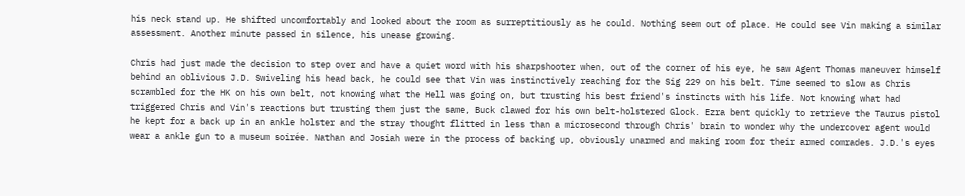his neck stand up. He shifted uncomfortably and looked about the room as surreptitiously as he could. Nothing seem out of place. He could see Vin making a similar assessment. Another minute passed in silence, his unease growing.

Chris had just made the decision to step over and have a quiet word with his sharpshooter when, out of the corner of his eye, he saw Agent Thomas maneuver himself behind an oblivious J.D. Swiveling his head back, he could see that Vin was instinctively reaching for the Sig 229 on his belt. Time seemed to slow as Chris scrambled for the HK on his own belt, not knowing what the Hell was going on, but trusting his best friend's instincts with his life. Not knowing what had triggered Chris and Vin's reactions but trusting them just the same, Buck clawed for his own belt-holstered Glock. Ezra bent quickly to retrieve the Taurus pistol he kept for a back up in an ankle holster and the stray thought flitted in less than a microsecond through Chris' brain to wonder why the undercover agent would wear a ankle gun to a museum soirée. Nathan and Josiah were in the process of backing up, obviously unarmed and making room for their armed comrades. J.D.'s eyes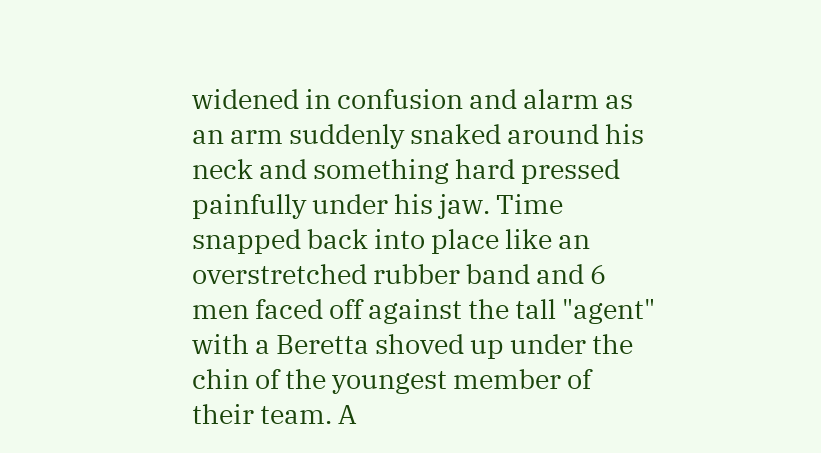widened in confusion and alarm as an arm suddenly snaked around his neck and something hard pressed painfully under his jaw. Time snapped back into place like an overstretched rubber band and 6 men faced off against the tall "agent" with a Beretta shoved up under the chin of the youngest member of their team. A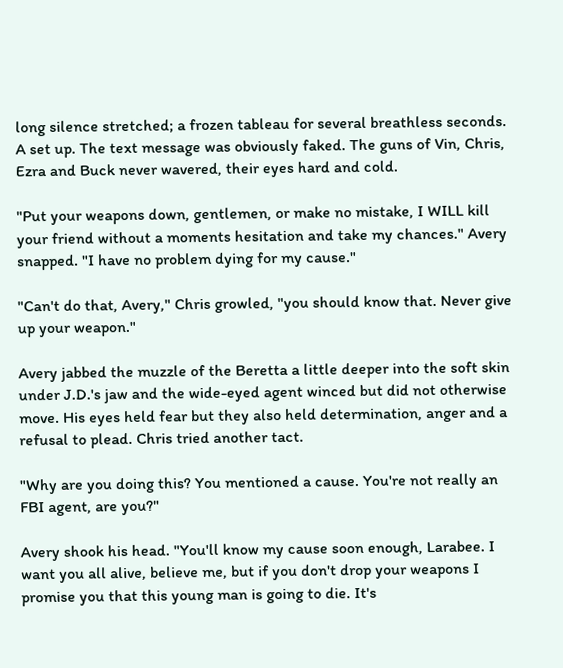long silence stretched; a frozen tableau for several breathless seconds. A set up. The text message was obviously faked. The guns of Vin, Chris, Ezra and Buck never wavered, their eyes hard and cold.

"Put your weapons down, gentlemen, or make no mistake, I WILL kill your friend without a moments hesitation and take my chances." Avery snapped. "I have no problem dying for my cause."

"Can't do that, Avery," Chris growled, "you should know that. Never give up your weapon."

Avery jabbed the muzzle of the Beretta a little deeper into the soft skin under J.D.'s jaw and the wide-eyed agent winced but did not otherwise move. His eyes held fear but they also held determination, anger and a refusal to plead. Chris tried another tact.

"Why are you doing this? You mentioned a cause. You're not really an FBI agent, are you?"

Avery shook his head. "You'll know my cause soon enough, Larabee. I want you all alive, believe me, but if you don't drop your weapons I promise you that this young man is going to die. It's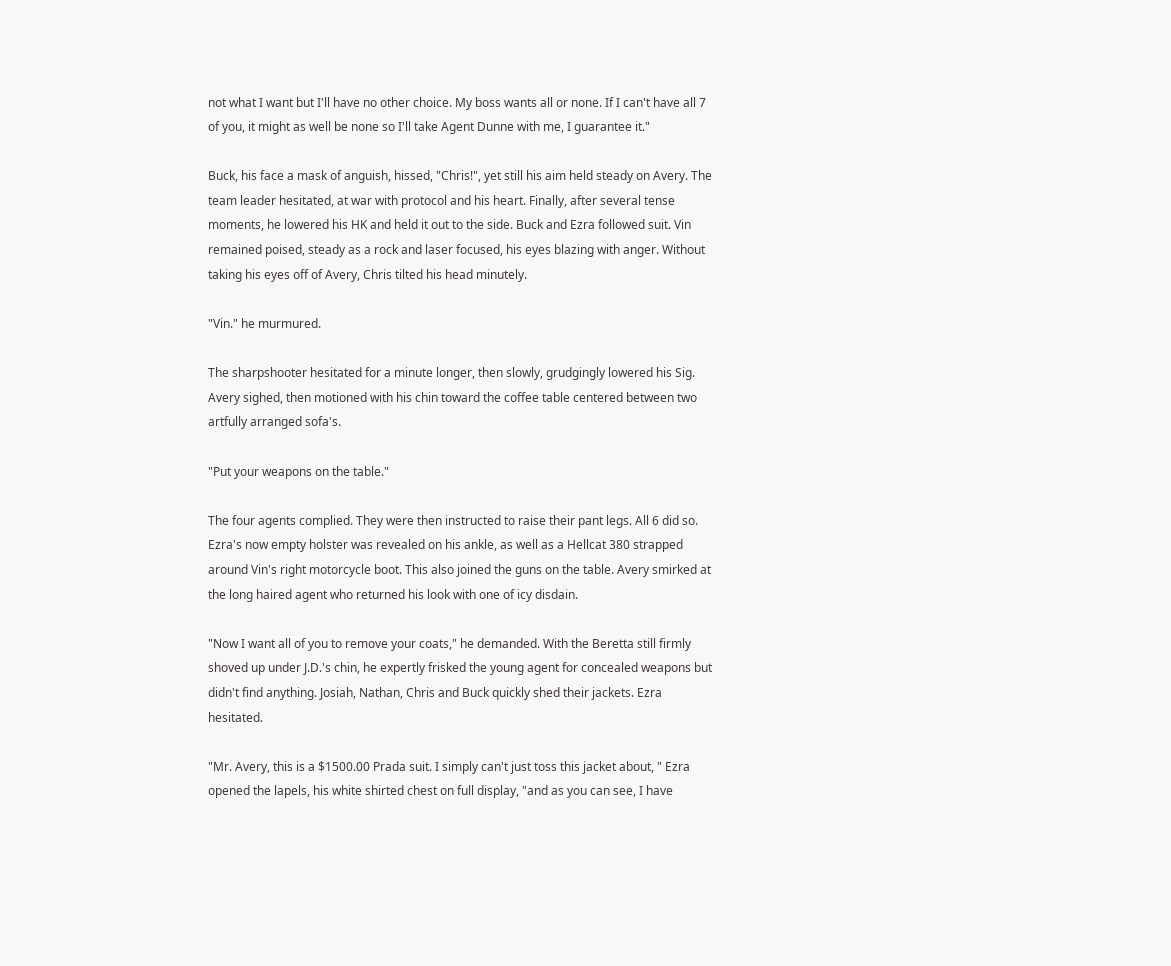not what I want but I'll have no other choice. My boss wants all or none. If I can't have all 7 of you, it might as well be none so I'll take Agent Dunne with me, I guarantee it."

Buck, his face a mask of anguish, hissed, "Chris!", yet still his aim held steady on Avery. The team leader hesitated, at war with protocol and his heart. Finally, after several tense moments, he lowered his HK and held it out to the side. Buck and Ezra followed suit. Vin remained poised, steady as a rock and laser focused, his eyes blazing with anger. Without taking his eyes off of Avery, Chris tilted his head minutely.

"Vin." he murmured.

The sharpshooter hesitated for a minute longer, then slowly, grudgingly lowered his Sig. Avery sighed, then motioned with his chin toward the coffee table centered between two artfully arranged sofa's.

"Put your weapons on the table."

The four agents complied. They were then instructed to raise their pant legs. All 6 did so. Ezra's now empty holster was revealed on his ankle, as well as a Hellcat 380 strapped around Vin's right motorcycle boot. This also joined the guns on the table. Avery smirked at the long haired agent who returned his look with one of icy disdain.

"Now I want all of you to remove your coats," he demanded. With the Beretta still firmly shoved up under J.D.'s chin, he expertly frisked the young agent for concealed weapons but didn't find anything. Josiah, Nathan, Chris and Buck quickly shed their jackets. Ezra hesitated.

"Mr. Avery, this is a $1500.00 Prada suit. I simply can't just toss this jacket about, " Ezra opened the lapels, his white shirted chest on full display, "and as you can see, I have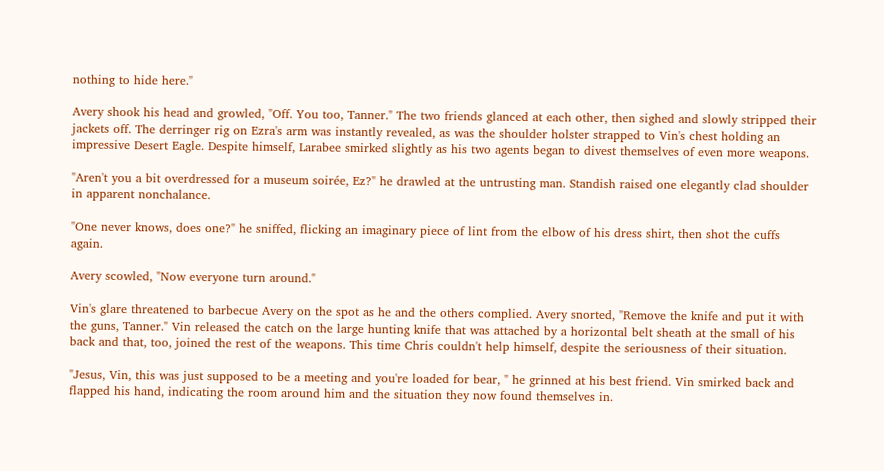nothing to hide here."

Avery shook his head and growled, "Off. You too, Tanner." The two friends glanced at each other, then sighed and slowly stripped their jackets off. The derringer rig on Ezra's arm was instantly revealed, as was the shoulder holster strapped to Vin's chest holding an impressive Desert Eagle. Despite himself, Larabee smirked slightly as his two agents began to divest themselves of even more weapons.

"Aren't you a bit overdressed for a museum soirée, Ez?" he drawled at the untrusting man. Standish raised one elegantly clad shoulder in apparent nonchalance.

"One never knows, does one?" he sniffed, flicking an imaginary piece of lint from the elbow of his dress shirt, then shot the cuffs again.

Avery scowled, "Now everyone turn around."

Vin's glare threatened to barbecue Avery on the spot as he and the others complied. Avery snorted, "Remove the knife and put it with the guns, Tanner." Vin released the catch on the large hunting knife that was attached by a horizontal belt sheath at the small of his back and that, too, joined the rest of the weapons. This time Chris couldn't help himself, despite the seriousness of their situation.

"Jesus, Vin, this was just supposed to be a meeting and you're loaded for bear, " he grinned at his best friend. Vin smirked back and flapped his hand, indicating the room around him and the situation they now found themselves in.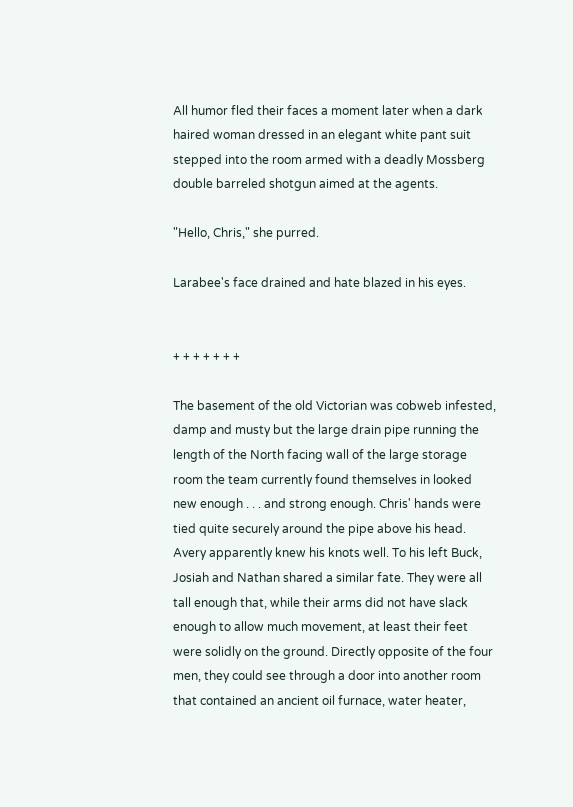All humor fled their faces a moment later when a dark haired woman dressed in an elegant white pant suit stepped into the room armed with a deadly Mossberg double barreled shotgun aimed at the agents.

"Hello, Chris," she purred.

Larabee's face drained and hate blazed in his eyes.


+ + + + + + +

The basement of the old Victorian was cobweb infested, damp and musty but the large drain pipe running the length of the North facing wall of the large storage room the team currently found themselves in looked new enough . . . and strong enough. Chris' hands were tied quite securely around the pipe above his head. Avery apparently knew his knots well. To his left Buck, Josiah and Nathan shared a similar fate. They were all tall enough that, while their arms did not have slack enough to allow much movement, at least their feet were solidly on the ground. Directly opposite of the four men, they could see through a door into another room that contained an ancient oil furnace, water heater,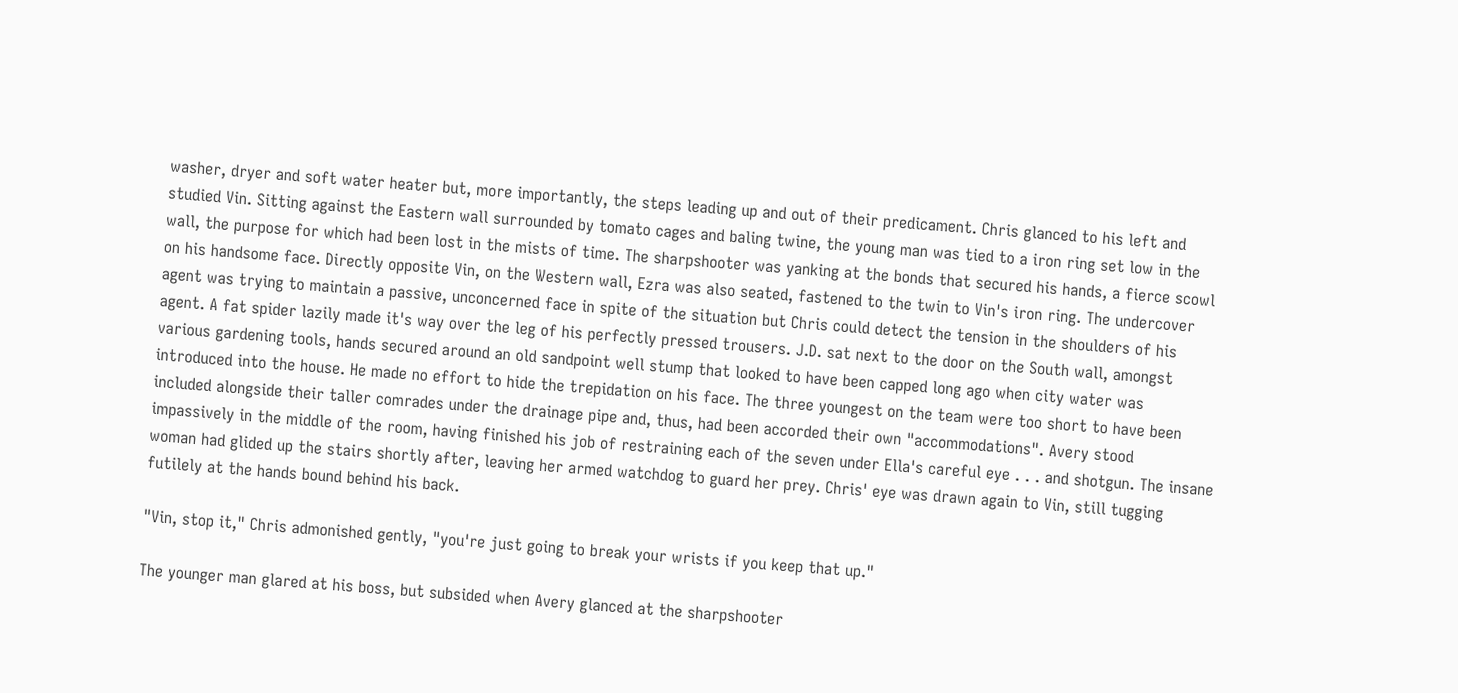washer, dryer and soft water heater but, more importantly, the steps leading up and out of their predicament. Chris glanced to his left and studied Vin. Sitting against the Eastern wall surrounded by tomato cages and baling twine, the young man was tied to a iron ring set low in the wall, the purpose for which had been lost in the mists of time. The sharpshooter was yanking at the bonds that secured his hands, a fierce scowl on his handsome face. Directly opposite Vin, on the Western wall, Ezra was also seated, fastened to the twin to Vin's iron ring. The undercover agent was trying to maintain a passive, unconcerned face in spite of the situation but Chris could detect the tension in the shoulders of his agent. A fat spider lazily made it's way over the leg of his perfectly pressed trousers. J.D. sat next to the door on the South wall, amongst various gardening tools, hands secured around an old sandpoint well stump that looked to have been capped long ago when city water was introduced into the house. He made no effort to hide the trepidation on his face. The three youngest on the team were too short to have been included alongside their taller comrades under the drainage pipe and, thus, had been accorded their own "accommodations". Avery stood impassively in the middle of the room, having finished his job of restraining each of the seven under Ella's careful eye . . . and shotgun. The insane woman had glided up the stairs shortly after, leaving her armed watchdog to guard her prey. Chris' eye was drawn again to Vin, still tugging futilely at the hands bound behind his back.

"Vin, stop it," Chris admonished gently, "you're just going to break your wrists if you keep that up."

The younger man glared at his boss, but subsided when Avery glanced at the sharpshooter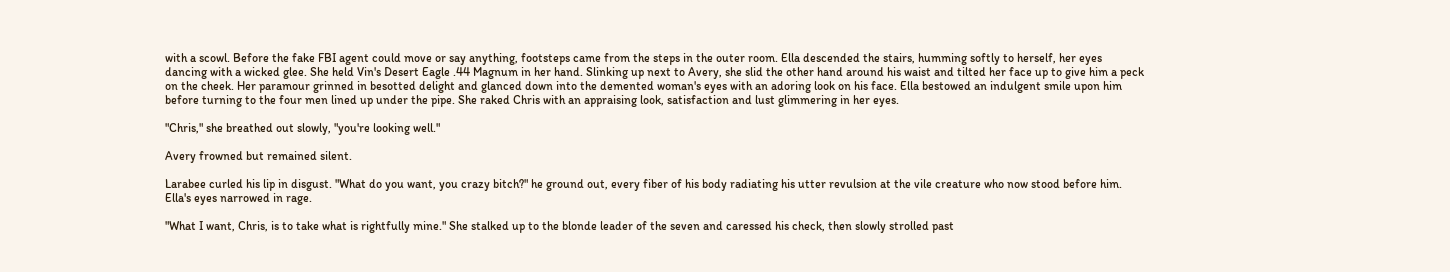with a scowl. Before the fake FBI agent could move or say anything, footsteps came from the steps in the outer room. Ella descended the stairs, humming softly to herself, her eyes dancing with a wicked glee. She held Vin's Desert Eagle .44 Magnum in her hand. Slinking up next to Avery, she slid the other hand around his waist and tilted her face up to give him a peck on the cheek. Her paramour grinned in besotted delight and glanced down into the demented woman's eyes with an adoring look on his face. Ella bestowed an indulgent smile upon him before turning to the four men lined up under the pipe. She raked Chris with an appraising look, satisfaction and lust glimmering in her eyes.

"Chris," she breathed out slowly, "you're looking well."

Avery frowned but remained silent.

Larabee curled his lip in disgust. "What do you want, you crazy bitch?" he ground out, every fiber of his body radiating his utter revulsion at the vile creature who now stood before him. Ella's eyes narrowed in rage.

"What I want, Chris, is to take what is rightfully mine." She stalked up to the blonde leader of the seven and caressed his check, then slowly strolled past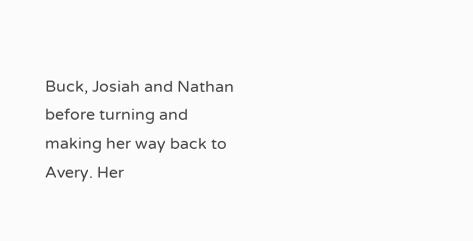Buck, Josiah and Nathan before turning and making her way back to Avery. Her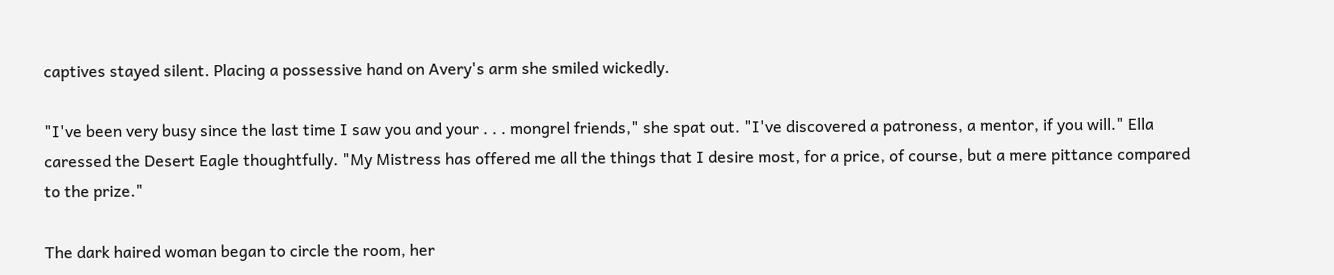captives stayed silent. Placing a possessive hand on Avery's arm she smiled wickedly.

"I've been very busy since the last time I saw you and your . . . mongrel friends," she spat out. "I've discovered a patroness, a mentor, if you will." Ella caressed the Desert Eagle thoughtfully. "My Mistress has offered me all the things that I desire most, for a price, of course, but a mere pittance compared to the prize."

The dark haired woman began to circle the room, her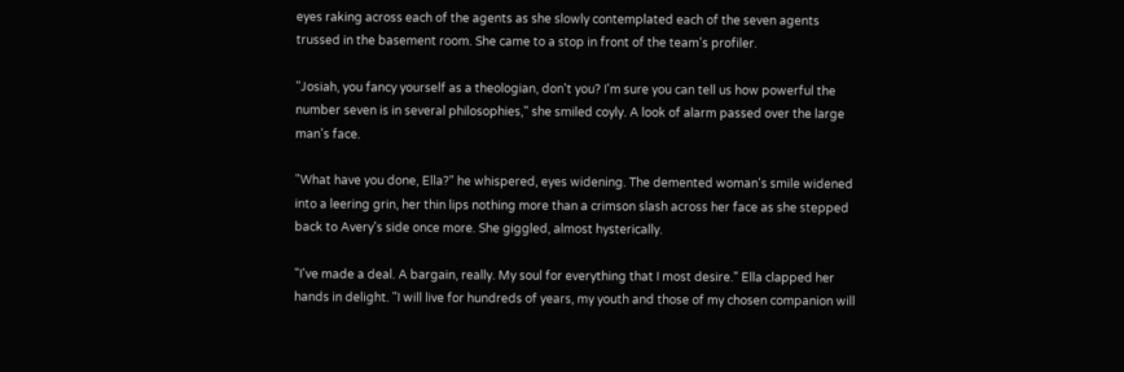eyes raking across each of the agents as she slowly contemplated each of the seven agents trussed in the basement room. She came to a stop in front of the team's profiler.

"Josiah, you fancy yourself as a theologian, don't you? I'm sure you can tell us how powerful the number seven is in several philosophies," she smiled coyly. A look of alarm passed over the large man's face.

"What have you done, Ella?" he whispered, eyes widening. The demented woman's smile widened into a leering grin, her thin lips nothing more than a crimson slash across her face as she stepped back to Avery's side once more. She giggled, almost hysterically.

"I've made a deal. A bargain, really. My soul for everything that I most desire." Ella clapped her hands in delight. "I will live for hundreds of years, my youth and those of my chosen companion will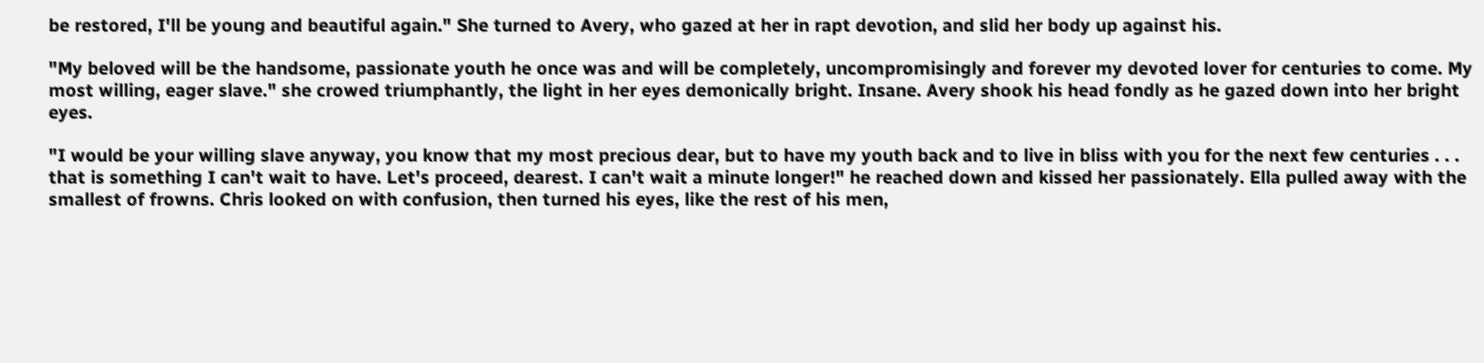be restored, I'll be young and beautiful again." She turned to Avery, who gazed at her in rapt devotion, and slid her body up against his.

"My beloved will be the handsome, passionate youth he once was and will be completely, uncompromisingly and forever my devoted lover for centuries to come. My most willing, eager slave." she crowed triumphantly, the light in her eyes demonically bright. Insane. Avery shook his head fondly as he gazed down into her bright eyes.

"I would be your willing slave anyway, you know that my most precious dear, but to have my youth back and to live in bliss with you for the next few centuries . . . that is something I can't wait to have. Let's proceed, dearest. I can't wait a minute longer!" he reached down and kissed her passionately. Ella pulled away with the smallest of frowns. Chris looked on with confusion, then turned his eyes, like the rest of his men,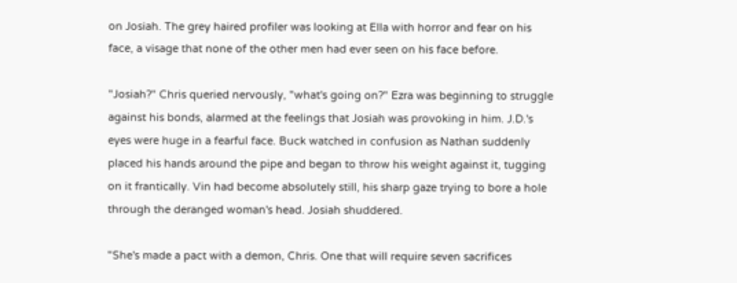on Josiah. The grey haired profiler was looking at Ella with horror and fear on his face, a visage that none of the other men had ever seen on his face before.

"Josiah?" Chris queried nervously, "what's going on?" Ezra was beginning to struggle against his bonds, alarmed at the feelings that Josiah was provoking in him. J.D.'s eyes were huge in a fearful face. Buck watched in confusion as Nathan suddenly placed his hands around the pipe and began to throw his weight against it, tugging on it frantically. Vin had become absolutely still, his sharp gaze trying to bore a hole through the deranged woman's head. Josiah shuddered.

"She's made a pact with a demon, Chris. One that will require seven sacrifices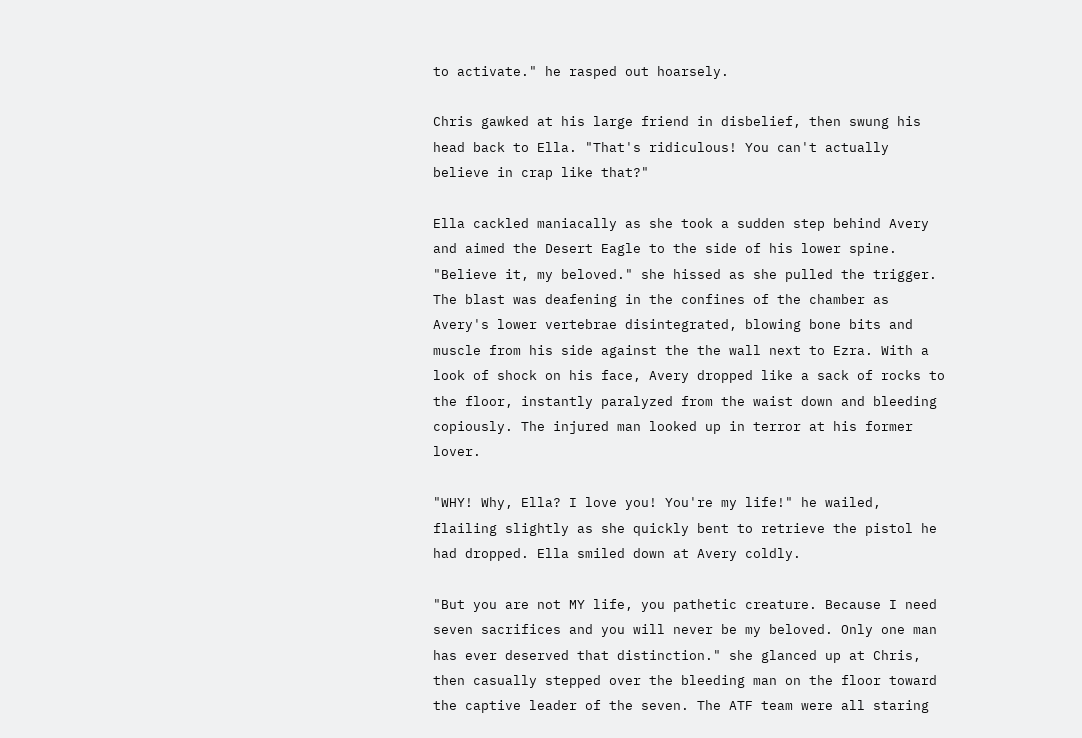to activate." he rasped out hoarsely.

Chris gawked at his large friend in disbelief, then swung his head back to Ella. "That's ridiculous! You can't actually believe in crap like that?"

Ella cackled maniacally as she took a sudden step behind Avery and aimed the Desert Eagle to the side of his lower spine. "Believe it, my beloved." she hissed as she pulled the trigger. The blast was deafening in the confines of the chamber as Avery's lower vertebrae disintegrated, blowing bone bits and muscle from his side against the the wall next to Ezra. With a look of shock on his face, Avery dropped like a sack of rocks to the floor, instantly paralyzed from the waist down and bleeding copiously. The injured man looked up in terror at his former lover.

"WHY! Why, Ella? I love you! You're my life!" he wailed, flailing slightly as she quickly bent to retrieve the pistol he had dropped. Ella smiled down at Avery coldly.

"But you are not MY life, you pathetic creature. Because I need seven sacrifices and you will never be my beloved. Only one man has ever deserved that distinction." she glanced up at Chris, then casually stepped over the bleeding man on the floor toward the captive leader of the seven. The ATF team were all staring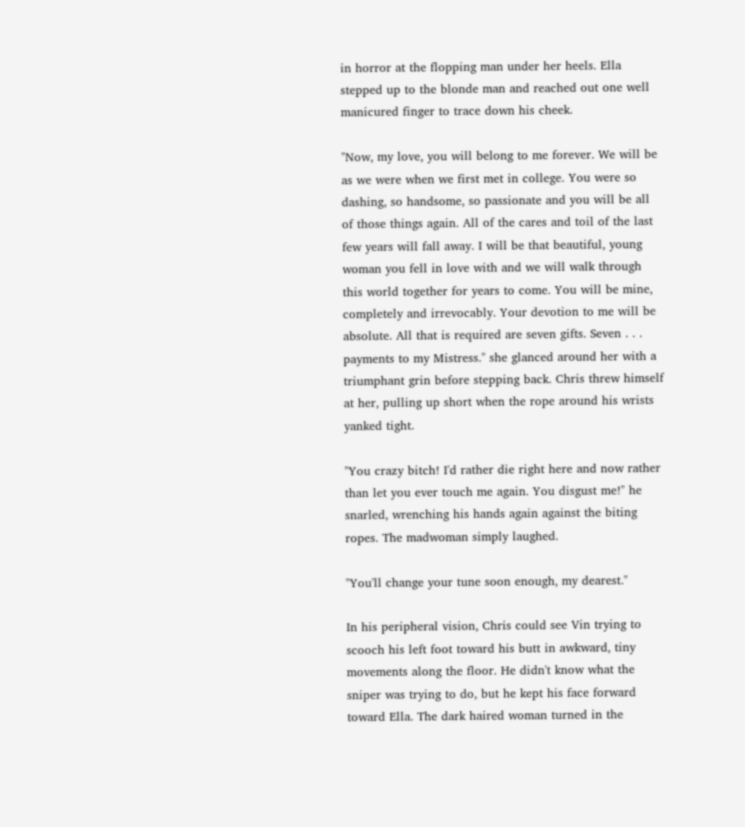in horror at the flopping man under her heels. Ella stepped up to the blonde man and reached out one well manicured finger to trace down his cheek.

"Now, my love, you will belong to me forever. We will be as we were when we first met in college. You were so dashing, so handsome, so passionate and you will be all of those things again. All of the cares and toil of the last few years will fall away. I will be that beautiful, young woman you fell in love with and we will walk through this world together for years to come. You will be mine, completely and irrevocably. Your devotion to me will be absolute. All that is required are seven gifts. Seven . . . payments to my Mistress." she glanced around her with a triumphant grin before stepping back. Chris threw himself at her, pulling up short when the rope around his wrists yanked tight.

"You crazy bitch! I'd rather die right here and now rather than let you ever touch me again. You disgust me!" he snarled, wrenching his hands again against the biting ropes. The madwoman simply laughed.

"You'll change your tune soon enough, my dearest."

In his peripheral vision, Chris could see Vin trying to scooch his left foot toward his butt in awkward, tiny movements along the floor. He didn't know what the sniper was trying to do, but he kept his face forward toward Ella. The dark haired woman turned in the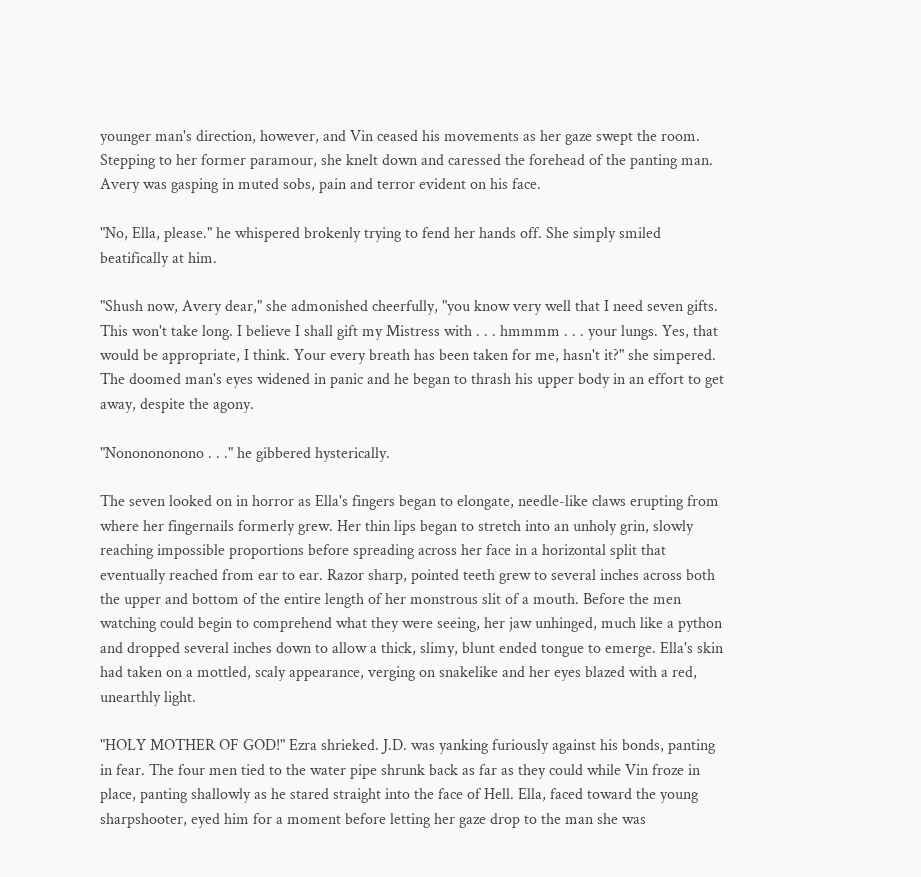younger man's direction, however, and Vin ceased his movements as her gaze swept the room. Stepping to her former paramour, she knelt down and caressed the forehead of the panting man. Avery was gasping in muted sobs, pain and terror evident on his face.

"No, Ella, please." he whispered brokenly trying to fend her hands off. She simply smiled beatifically at him.

"Shush now, Avery dear," she admonished cheerfully, "you know very well that I need seven gifts. This won't take long. I believe I shall gift my Mistress with . . . hmmmm . . . your lungs. Yes, that would be appropriate, I think. Your every breath has been taken for me, hasn't it?" she simpered. The doomed man's eyes widened in panic and he began to thrash his upper body in an effort to get away, despite the agony.

"Nononononono . . ." he gibbered hysterically.

The seven looked on in horror as Ella's fingers began to elongate, needle-like claws erupting from where her fingernails formerly grew. Her thin lips began to stretch into an unholy grin, slowly reaching impossible proportions before spreading across her face in a horizontal split that eventually reached from ear to ear. Razor sharp, pointed teeth grew to several inches across both the upper and bottom of the entire length of her monstrous slit of a mouth. Before the men watching could begin to comprehend what they were seeing, her jaw unhinged, much like a python and dropped several inches down to allow a thick, slimy, blunt ended tongue to emerge. Ella's skin had taken on a mottled, scaly appearance, verging on snakelike and her eyes blazed with a red, unearthly light.

"HOLY MOTHER OF GOD!" Ezra shrieked. J.D. was yanking furiously against his bonds, panting in fear. The four men tied to the water pipe shrunk back as far as they could while Vin froze in place, panting shallowly as he stared straight into the face of Hell. Ella, faced toward the young sharpshooter, eyed him for a moment before letting her gaze drop to the man she was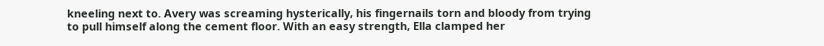kneeling next to. Avery was screaming hysterically, his fingernails torn and bloody from trying to pull himself along the cement floor. With an easy strength, Ella clamped her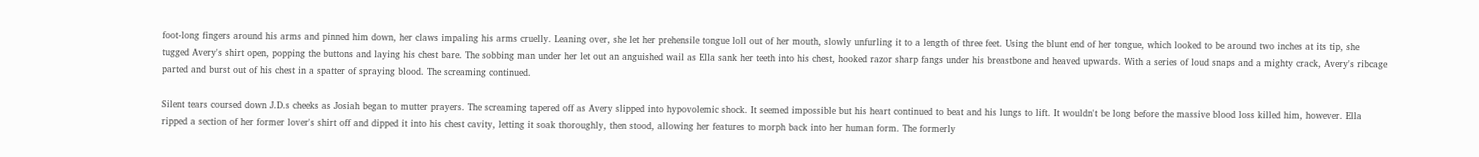foot-long fingers around his arms and pinned him down, her claws impaling his arms cruelly. Leaning over, she let her prehensile tongue loll out of her mouth, slowly unfurling it to a length of three feet. Using the blunt end of her tongue, which looked to be around two inches at its tip, she tugged Avery's shirt open, popping the buttons and laying his chest bare. The sobbing man under her let out an anguished wail as Ella sank her teeth into his chest, hooked razor sharp fangs under his breastbone and heaved upwards. With a series of loud snaps and a mighty crack, Avery's ribcage parted and burst out of his chest in a spatter of spraying blood. The screaming continued.

Silent tears coursed down J.D.s cheeks as Josiah began to mutter prayers. The screaming tapered off as Avery slipped into hypovolemic shock. It seemed impossible but his heart continued to beat and his lungs to lift. It wouldn't be long before the massive blood loss killed him, however. Ella ripped a section of her former lover's shirt off and dipped it into his chest cavity, letting it soak thoroughly, then stood, allowing her features to morph back into her human form. The formerly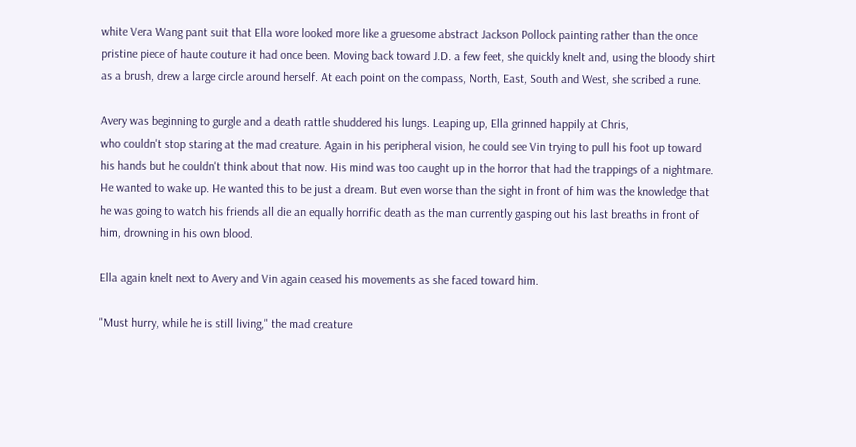white Vera Wang pant suit that Ella wore looked more like a gruesome abstract Jackson Pollock painting rather than the once pristine piece of haute couture it had once been. Moving back toward J.D. a few feet, she quickly knelt and, using the bloody shirt as a brush, drew a large circle around herself. At each point on the compass, North, East, South and West, she scribed a rune.

Avery was beginning to gurgle and a death rattle shuddered his lungs. Leaping up, Ella grinned happily at Chris,
who couldn't stop staring at the mad creature. Again in his peripheral vision, he could see Vin trying to pull his foot up toward his hands but he couldn't think about that now. His mind was too caught up in the horror that had the trappings of a nightmare. He wanted to wake up. He wanted this to be just a dream. But even worse than the sight in front of him was the knowledge that he was going to watch his friends all die an equally horrific death as the man currently gasping out his last breaths in front of him, drowning in his own blood.

Ella again knelt next to Avery and Vin again ceased his movements as she faced toward him.

"Must hurry, while he is still living," the mad creature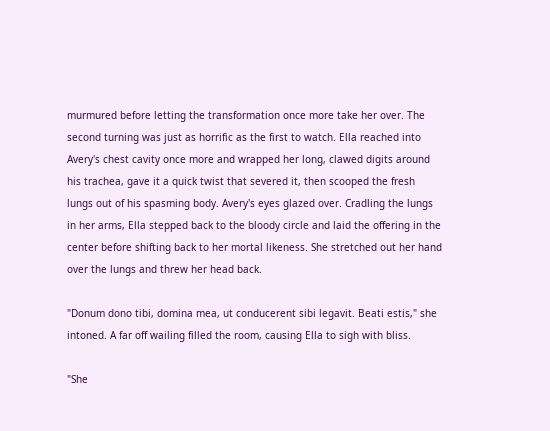murmured before letting the transformation once more take her over. The second turning was just as horrific as the first to watch. Ella reached into Avery's chest cavity once more and wrapped her long, clawed digits around his trachea, gave it a quick twist that severed it, then scooped the fresh lungs out of his spasming body. Avery's eyes glazed over. Cradling the lungs in her arms, Ella stepped back to the bloody circle and laid the offering in the center before shifting back to her mortal likeness. She stretched out her hand over the lungs and threw her head back.

"Donum dono tibi, domina mea, ut conducerent sibi legavit. Beati estis," she intoned. A far off wailing filled the room, causing Ella to sigh with bliss.

"She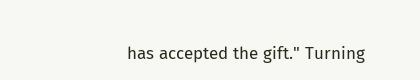has accepted the gift." Turning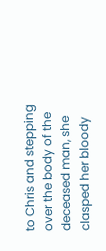to Chris and stepping over the body of the deceased man, she clasped her bloody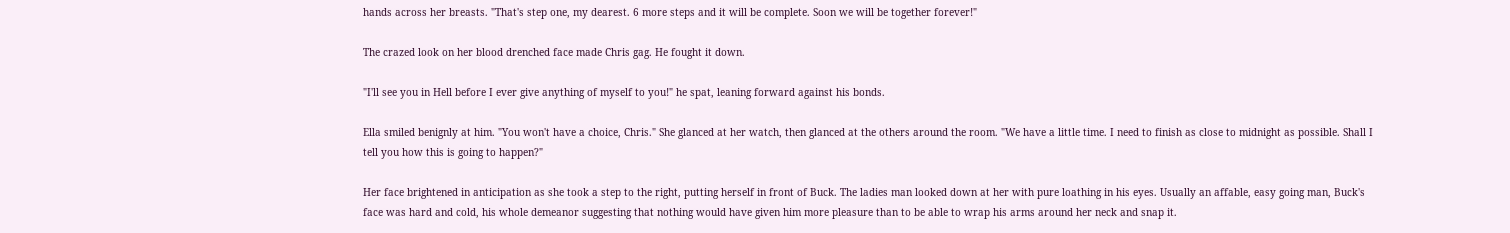hands across her breasts. "That's step one, my dearest. 6 more steps and it will be complete. Soon we will be together forever!"

The crazed look on her blood drenched face made Chris gag. He fought it down.

"I'll see you in Hell before I ever give anything of myself to you!" he spat, leaning forward against his bonds.

Ella smiled benignly at him. "You won't have a choice, Chris." She glanced at her watch, then glanced at the others around the room. "We have a little time. I need to finish as close to midnight as possible. Shall I tell you how this is going to happen?"

Her face brightened in anticipation as she took a step to the right, putting herself in front of Buck. The ladies man looked down at her with pure loathing in his eyes. Usually an affable, easy going man, Buck's face was hard and cold, his whole demeanor suggesting that nothing would have given him more pleasure than to be able to wrap his arms around her neck and snap it.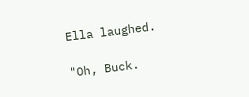Ella laughed.

"Oh, Buck.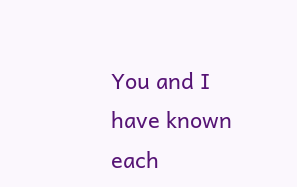You and I have known each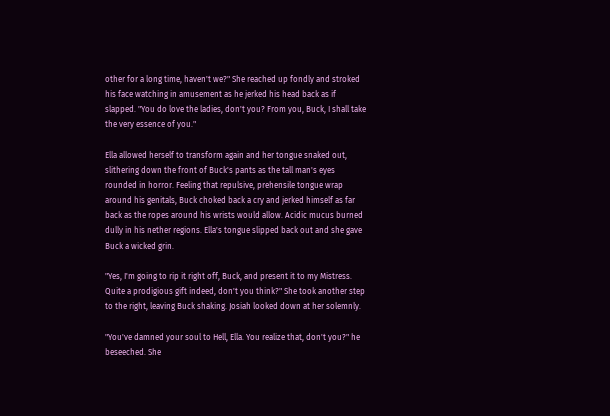other for a long time, haven't we?" She reached up fondly and stroked his face watching in amusement as he jerked his head back as if slapped. "You do love the ladies, don't you? From you, Buck, I shall take the very essence of you."

Ella allowed herself to transform again and her tongue snaked out, slithering down the front of Buck's pants as the tall man's eyes rounded in horror. Feeling that repulsive, prehensile tongue wrap around his genitals, Buck choked back a cry and jerked himself as far back as the ropes around his wrists would allow. Acidic mucus burned dully in his nether regions. Ella's tongue slipped back out and she gave Buck a wicked grin.

"Yes, I'm going to rip it right off, Buck, and present it to my Mistress. Quite a prodigious gift indeed, don't you think?" She took another step to the right, leaving Buck shaking. Josiah looked down at her solemnly.

"You've damned your soul to Hell, Ella. You realize that, don't you?" he beseeched. She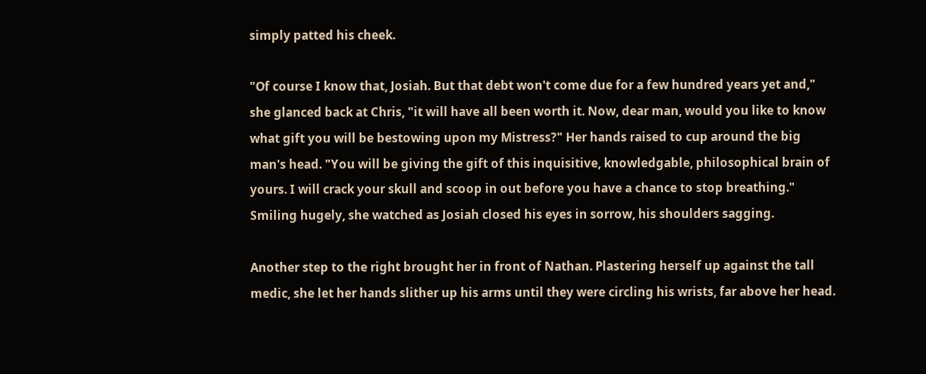simply patted his cheek.

"Of course I know that, Josiah. But that debt won't come due for a few hundred years yet and," she glanced back at Chris, "it will have all been worth it. Now, dear man, would you like to know what gift you will be bestowing upon my Mistress?" Her hands raised to cup around the big man's head. "You will be giving the gift of this inquisitive, knowledgable, philosophical brain of yours. I will crack your skull and scoop in out before you have a chance to stop breathing." Smiling hugely, she watched as Josiah closed his eyes in sorrow, his shoulders sagging.

Another step to the right brought her in front of Nathan. Plastering herself up against the tall medic, she let her hands slither up his arms until they were circling his wrists, far above her head.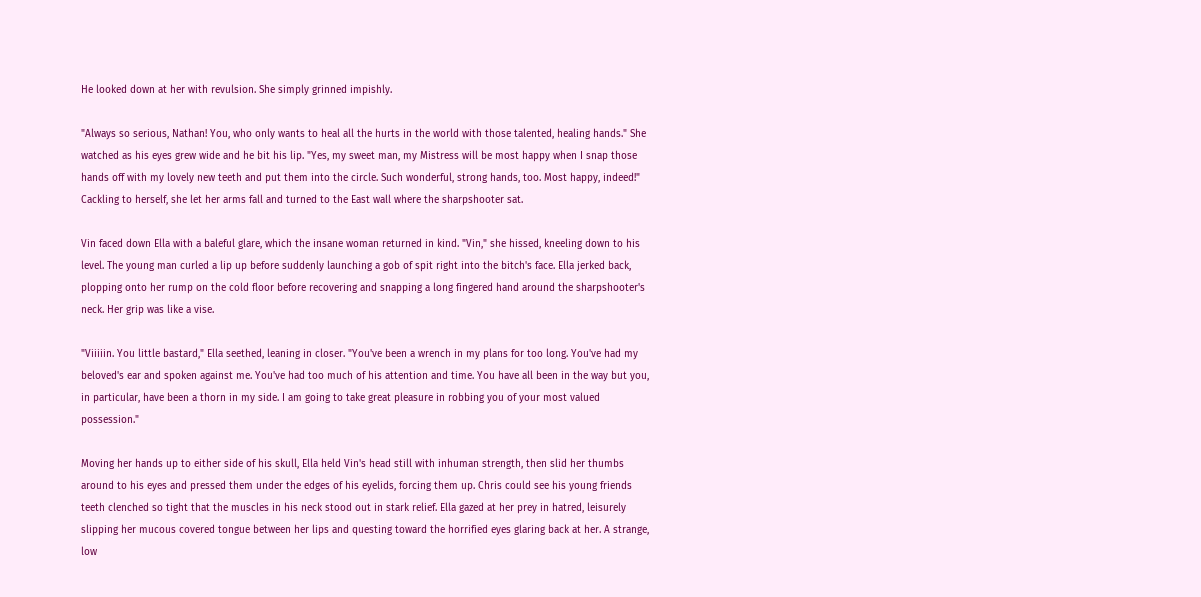He looked down at her with revulsion. She simply grinned impishly.

"Always so serious, Nathan! You, who only wants to heal all the hurts in the world with those talented, healing hands." She watched as his eyes grew wide and he bit his lip. "Yes, my sweet man, my Mistress will be most happy when I snap those hands off with my lovely new teeth and put them into the circle. Such wonderful, strong hands, too. Most happy, indeed!" Cackling to herself, she let her arms fall and turned to the East wall where the sharpshooter sat.

Vin faced down Ella with a baleful glare, which the insane woman returned in kind. "Vin," she hissed, kneeling down to his level. The young man curled a lip up before suddenly launching a gob of spit right into the bitch's face. Ella jerked back, plopping onto her rump on the cold floor before recovering and snapping a long fingered hand around the sharpshooter's neck. Her grip was like a vise.

"Viiiiin. You little bastard," Ella seethed, leaning in closer. "You've been a wrench in my plans for too long. You've had my beloved's ear and spoken against me. You've had too much of his attention and time. You have all been in the way but you, in particular, have been a thorn in my side. I am going to take great pleasure in robbing you of your most valued possession."

Moving her hands up to either side of his skull, Ella held Vin's head still with inhuman strength, then slid her thumbs around to his eyes and pressed them under the edges of his eyelids, forcing them up. Chris could see his young friends teeth clenched so tight that the muscles in his neck stood out in stark relief. Ella gazed at her prey in hatred, leisurely slipping her mucous covered tongue between her lips and questing toward the horrified eyes glaring back at her. A strange, low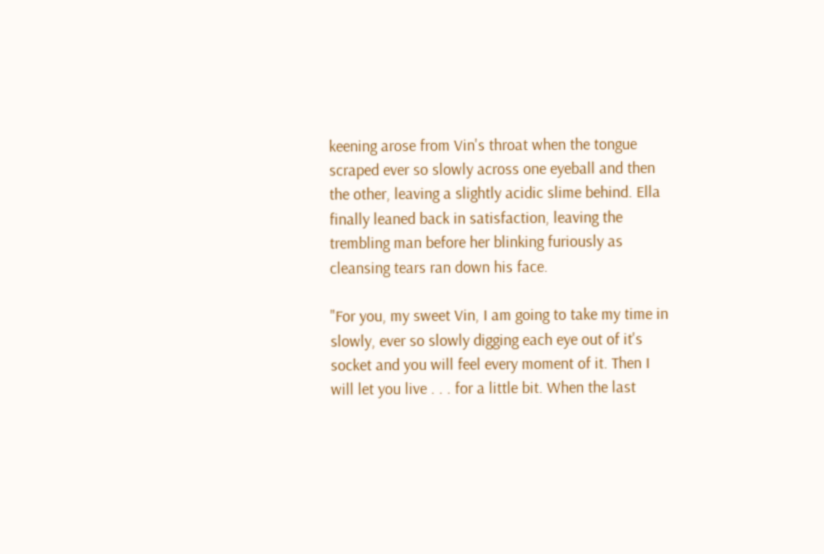keening arose from Vin's throat when the tongue scraped ever so slowly across one eyeball and then the other, leaving a slightly acidic slime behind. Ella finally leaned back in satisfaction, leaving the trembling man before her blinking furiously as cleansing tears ran down his face.

"For you, my sweet Vin, I am going to take my time in slowly, ever so slowly digging each eye out of it's socket and you will feel every moment of it. Then I will let you live . . . for a little bit. When the last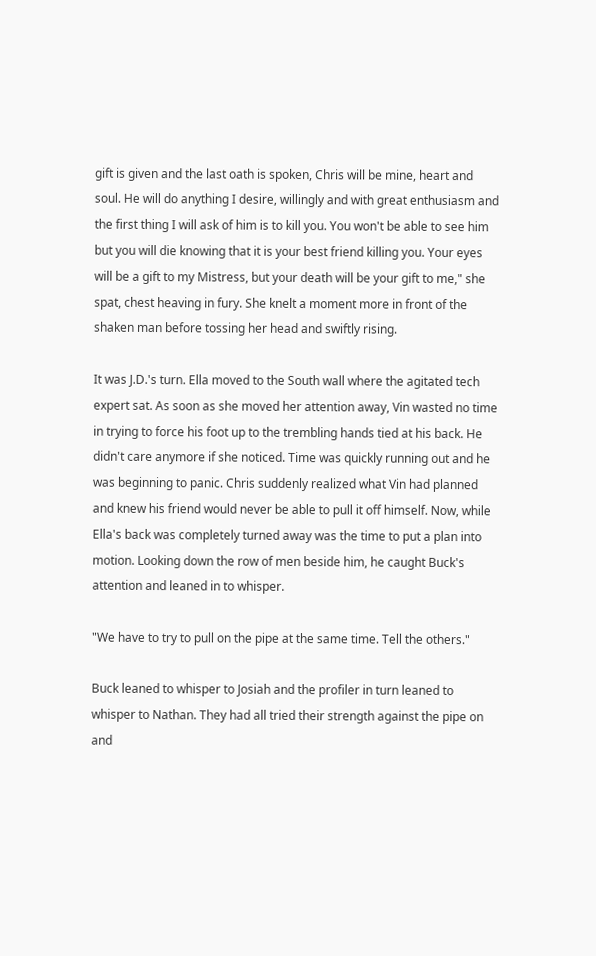gift is given and the last oath is spoken, Chris will be mine, heart and soul. He will do anything I desire, willingly and with great enthusiasm and the first thing I will ask of him is to kill you. You won't be able to see him but you will die knowing that it is your best friend killing you. Your eyes will be a gift to my Mistress, but your death will be your gift to me," she spat, chest heaving in fury. She knelt a moment more in front of the shaken man before tossing her head and swiftly rising.

It was J.D.'s turn. Ella moved to the South wall where the agitated tech expert sat. As soon as she moved her attention away, Vin wasted no time in trying to force his foot up to the trembling hands tied at his back. He didn't care anymore if she noticed. Time was quickly running out and he was beginning to panic. Chris suddenly realized what Vin had planned and knew his friend would never be able to pull it off himself. Now, while Ella's back was completely turned away was the time to put a plan into motion. Looking down the row of men beside him, he caught Buck's attention and leaned in to whisper.

"We have to try to pull on the pipe at the same time. Tell the others."

Buck leaned to whisper to Josiah and the profiler in turn leaned to whisper to Nathan. They had all tried their strength against the pipe on and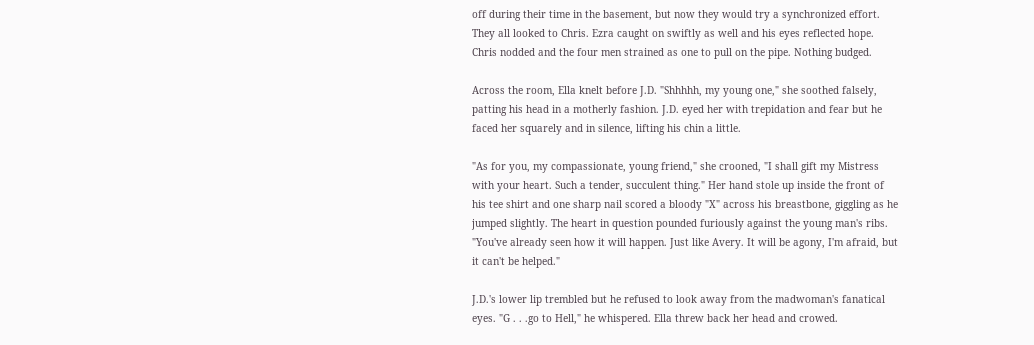off during their time in the basement, but now they would try a synchronized effort. They all looked to Chris. Ezra caught on swiftly as well and his eyes reflected hope. Chris nodded and the four men strained as one to pull on the pipe. Nothing budged.

Across the room, Ella knelt before J.D. "Shhhhh, my young one," she soothed falsely, patting his head in a motherly fashion. J.D. eyed her with trepidation and fear but he faced her squarely and in silence, lifting his chin a little.

"As for you, my compassionate, young friend," she crooned, "I shall gift my Mistress with your heart. Such a tender, succulent thing." Her hand stole up inside the front of his tee shirt and one sharp nail scored a bloody "X" across his breastbone, giggling as he jumped slightly. The heart in question pounded furiously against the young man's ribs. "You've already seen how it will happen. Just like Avery. It will be agony, I'm afraid, but it can't be helped."

J.D.'s lower lip trembled but he refused to look away from the madwoman's fanatical eyes. "G . . .go to Hell," he whispered. Ella threw back her head and crowed.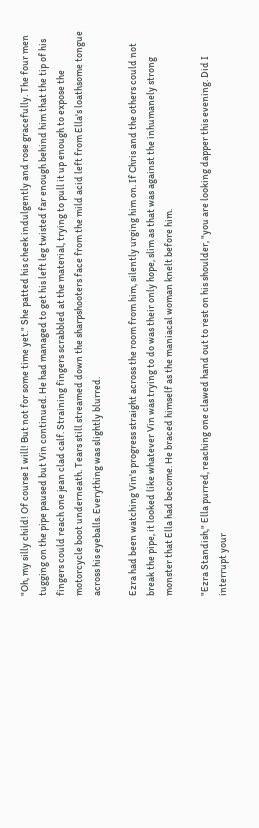"Oh, my silly child! Of course I will! But not for some time yet." She patted his cheek indulgently and rose gracefully. The four men tugging on the pipe paused but Vin continued. He had managed to get his left leg twisted far enough behind him that the tip of his fingers could reach one jean clad calf. Straining fingers scrabbled at the material, trying to pull it up enough to expose the motorcycle boot underneath. Tears still streamed down the sharpshooters face from the mild acid left from Ella's loathsome tongue across his eyeballs. Everything was slightly blurred.

Ezra had been watching Vin's progress straight across the room from him, silently urging him on. If Chris and the others could not break the pipe, it looked like whatever Vin was trying to do was their only hope, slim as that was against the inhumanely strong monster that Ella had become. He braced himself as the maniacal woman knelt before him.

"Ezra Standish," Ella purred, reaching one clawed hand out to rest on his shoulder, "you are looking dapper this evening. Did I interrupt your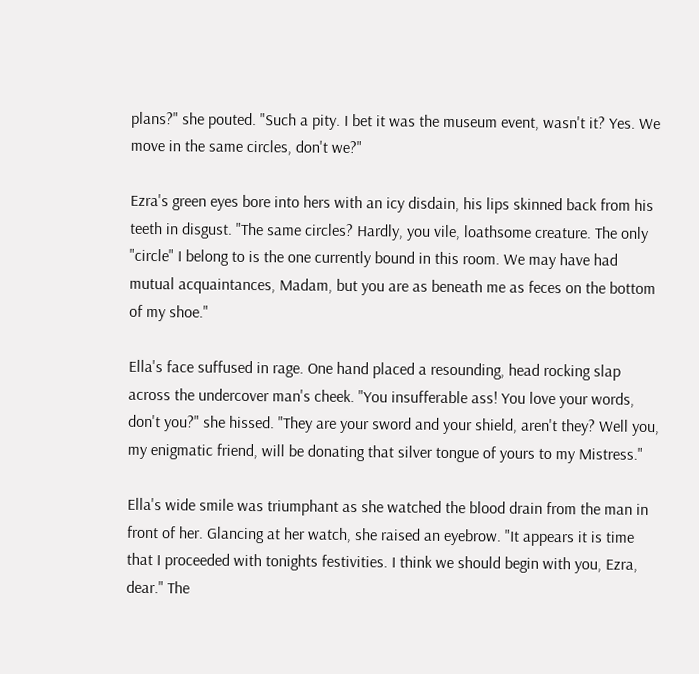plans?" she pouted. "Such a pity. I bet it was the museum event, wasn't it? Yes. We move in the same circles, don't we?"

Ezra's green eyes bore into hers with an icy disdain, his lips skinned back from his teeth in disgust. "The same circles? Hardly, you vile, loathsome creature. The only "circle" I belong to is the one currently bound in this room. We may have had mutual acquaintances, Madam, but you are as beneath me as feces on the bottom of my shoe."

Ella's face suffused in rage. One hand placed a resounding, head rocking slap across the undercover man's cheek. "You insufferable ass! You love your words, don't you?" she hissed. "They are your sword and your shield, aren't they? Well you, my enigmatic friend, will be donating that silver tongue of yours to my Mistress."

Ella's wide smile was triumphant as she watched the blood drain from the man in front of her. Glancing at her watch, she raised an eyebrow. "It appears it is time that I proceeded with tonights festivities. I think we should begin with you, Ezra, dear." The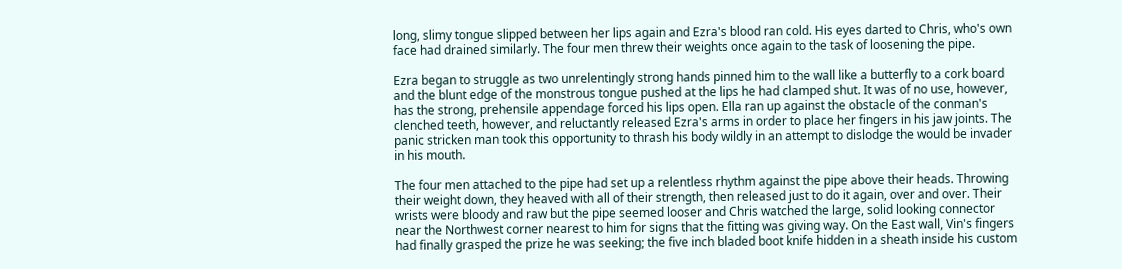long, slimy tongue slipped between her lips again and Ezra's blood ran cold. His eyes darted to Chris, who's own face had drained similarly. The four men threw their weights once again to the task of loosening the pipe.

Ezra began to struggle as two unrelentingly strong hands pinned him to the wall like a butterfly to a cork board and the blunt edge of the monstrous tongue pushed at the lips he had clamped shut. It was of no use, however, has the strong, prehensile appendage forced his lips open. Ella ran up against the obstacle of the conman's clenched teeth, however, and reluctantly released Ezra's arms in order to place her fingers in his jaw joints. The panic stricken man took this opportunity to thrash his body wildly in an attempt to dislodge the would be invader in his mouth.

The four men attached to the pipe had set up a relentless rhythm against the pipe above their heads. Throwing their weight down, they heaved with all of their strength, then released just to do it again, over and over. Their wrists were bloody and raw but the pipe seemed looser and Chris watched the large, solid looking connector near the Northwest corner nearest to him for signs that the fitting was giving way. On the East wall, Vin's fingers had finally grasped the prize he was seeking; the five inch bladed boot knife hidden in a sheath inside his custom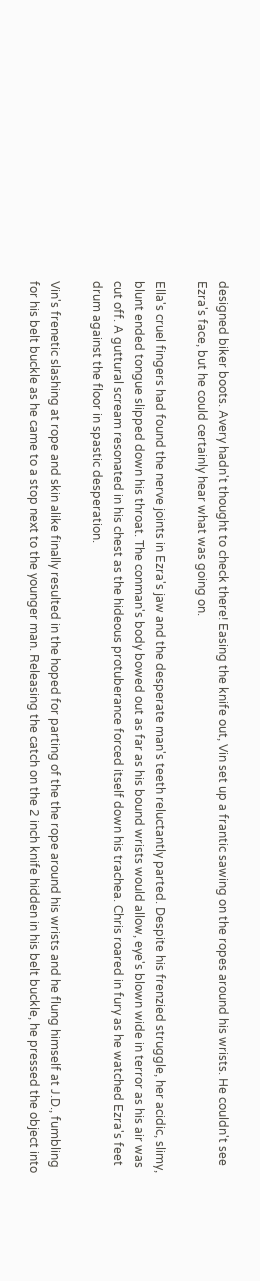designed biker boots. Avery hadn't thought to check there! Easing the knife out, Vin set up a frantic sawing on the ropes around his wrists. He couldn't see Ezra's face, but he could certainly hear what was going on.

Ella's cruel fingers had found the nerve joints in Ezra's jaw and the desperate man's teeth reluctantly parted. Despite his frenzied struggle, her acidic, slimy, blunt ended tongue slipped down his throat. The conman's body bowed out as far as his bound wrists would allow, eye's blown wide in terror as his air was cut off. A guttural scream resonated in his chest as the hideous protuberance forced itself down his trachea. Chris roared in fury as he watched Ezra's feet drum against the floor in spastic desperation.

Vin's frenetic slashing at rope and skin alike finally resulted in the hoped for parting of the the rope around his wrists and he flung himself at J.D., fumbling for his belt buckle as he came to a stop next to the younger man. Releasing the catch on the 2 inch knife hidden in his belt buckle, he pressed the object into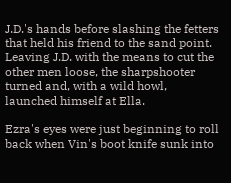J.D.'s hands before slashing the fetters that held his friend to the sand point. Leaving J.D. with the means to cut the other men loose, the sharpshooter turned and, with a wild howl, launched himself at Ella.

Ezra's eyes were just beginning to roll back when Vin's boot knife sunk into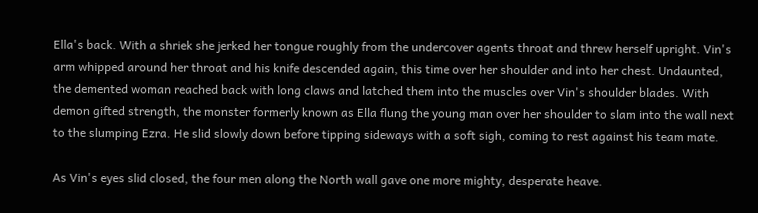Ella's back. With a shriek she jerked her tongue roughly from the undercover agents throat and threw herself upright. Vin's arm whipped around her throat and his knife descended again, this time over her shoulder and into her chest. Undaunted, the demented woman reached back with long claws and latched them into the muscles over Vin's shoulder blades. With demon gifted strength, the monster formerly known as Ella flung the young man over her shoulder to slam into the wall next to the slumping Ezra. He slid slowly down before tipping sideways with a soft sigh, coming to rest against his team mate.

As Vin's eyes slid closed, the four men along the North wall gave one more mighty, desperate heave.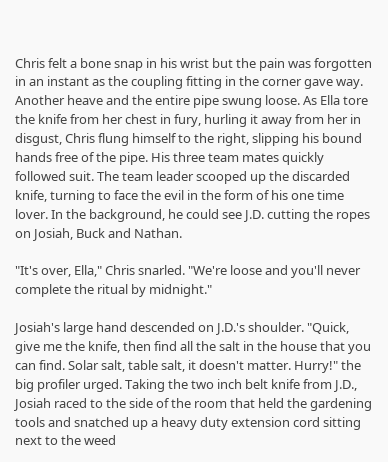Chris felt a bone snap in his wrist but the pain was forgotten in an instant as the coupling fitting in the corner gave way. Another heave and the entire pipe swung loose. As Ella tore the knife from her chest in fury, hurling it away from her in disgust, Chris flung himself to the right, slipping his bound hands free of the pipe. His three team mates quickly followed suit. The team leader scooped up the discarded knife, turning to face the evil in the form of his one time lover. In the background, he could see J.D. cutting the ropes on Josiah, Buck and Nathan.

"It's over, Ella," Chris snarled. "We're loose and you'll never complete the ritual by midnight."

Josiah's large hand descended on J.D.'s shoulder. "Quick, give me the knife, then find all the salt in the house that you can find. Solar salt, table salt, it doesn't matter. Hurry!" the big profiler urged. Taking the two inch belt knife from J.D., Josiah raced to the side of the room that held the gardening tools and snatched up a heavy duty extension cord sitting next to the weed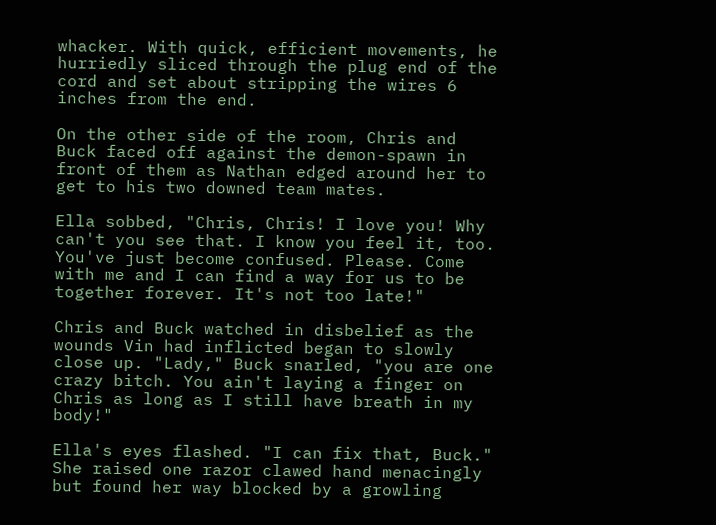whacker. With quick, efficient movements, he hurriedly sliced through the plug end of the cord and set about stripping the wires 6 inches from the end.

On the other side of the room, Chris and Buck faced off against the demon-spawn in front of them as Nathan edged around her to get to his two downed team mates.

Ella sobbed, "Chris, Chris! I love you! Why can't you see that. I know you feel it, too. You've just become confused. Please. Come with me and I can find a way for us to be together forever. It's not too late!"

Chris and Buck watched in disbelief as the wounds Vin had inflicted began to slowly close up. "Lady," Buck snarled, "you are one crazy bitch. You ain't laying a finger on Chris as long as I still have breath in my body!"

Ella's eyes flashed. "I can fix that, Buck." She raised one razor clawed hand menacingly but found her way blocked by a growling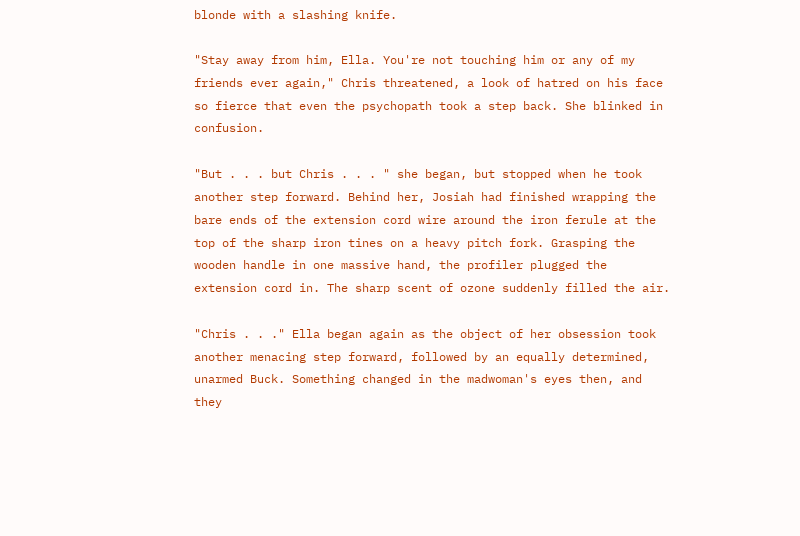blonde with a slashing knife.

"Stay away from him, Ella. You're not touching him or any of my friends ever again," Chris threatened, a look of hatred on his face so fierce that even the psychopath took a step back. She blinked in confusion.

"But . . . but Chris . . . " she began, but stopped when he took another step forward. Behind her, Josiah had finished wrapping the bare ends of the extension cord wire around the iron ferule at the top of the sharp iron tines on a heavy pitch fork. Grasping the wooden handle in one massive hand, the profiler plugged the extension cord in. The sharp scent of ozone suddenly filled the air.

"Chris . . ." Ella began again as the object of her obsession took another menacing step forward, followed by an equally determined, unarmed Buck. Something changed in the madwoman's eyes then, and they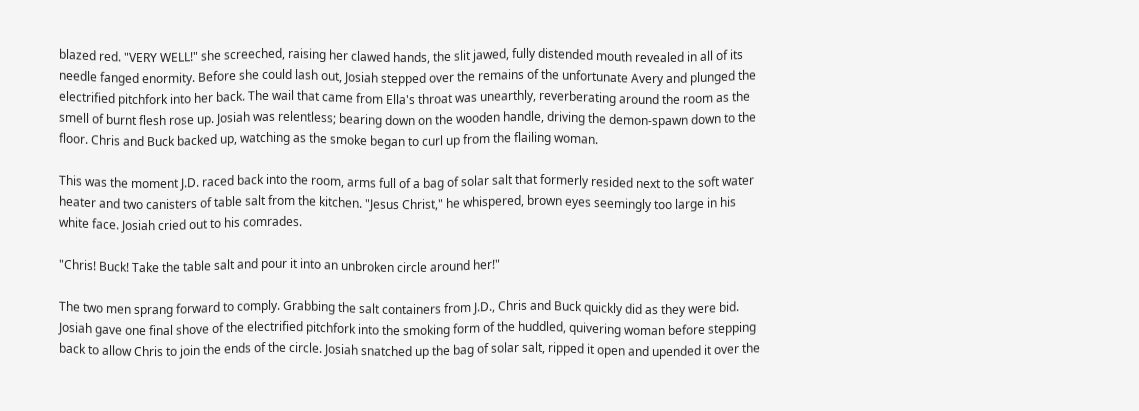blazed red. "VERY WELL!" she screeched, raising her clawed hands, the slit jawed, fully distended mouth revealed in all of its needle fanged enormity. Before she could lash out, Josiah stepped over the remains of the unfortunate Avery and plunged the electrified pitchfork into her back. The wail that came from Ella's throat was unearthly, reverberating around the room as the smell of burnt flesh rose up. Josiah was relentless; bearing down on the wooden handle, driving the demon-spawn down to the floor. Chris and Buck backed up, watching as the smoke began to curl up from the flailing woman.

This was the moment J.D. raced back into the room, arms full of a bag of solar salt that formerly resided next to the soft water heater and two canisters of table salt from the kitchen. "Jesus Christ," he whispered, brown eyes seemingly too large in his white face. Josiah cried out to his comrades.

"Chris! Buck! Take the table salt and pour it into an unbroken circle around her!"

The two men sprang forward to comply. Grabbing the salt containers from J.D., Chris and Buck quickly did as they were bid. Josiah gave one final shove of the electrified pitchfork into the smoking form of the huddled, quivering woman before stepping back to allow Chris to join the ends of the circle. Josiah snatched up the bag of solar salt, ripped it open and upended it over the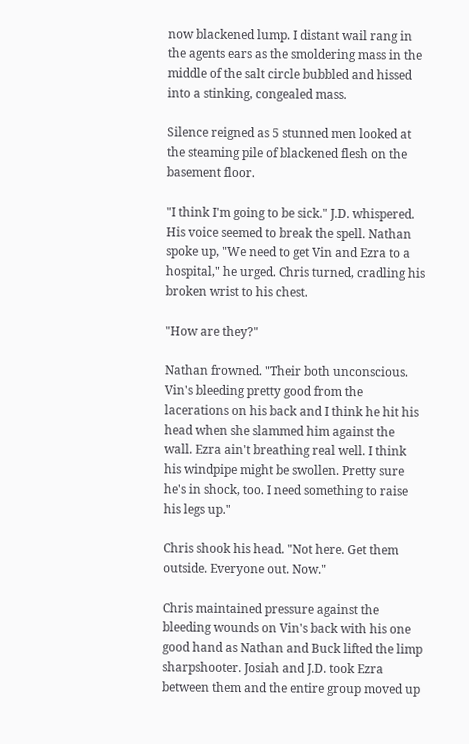now blackened lump. I distant wail rang in the agents ears as the smoldering mass in the middle of the salt circle bubbled and hissed into a stinking, congealed mass.

Silence reigned as 5 stunned men looked at the steaming pile of blackened flesh on the basement floor.

"I think I'm going to be sick." J.D. whispered. His voice seemed to break the spell. Nathan spoke up, "We need to get Vin and Ezra to a hospital," he urged. Chris turned, cradling his broken wrist to his chest.

"How are they?"

Nathan frowned. "Their both unconscious. Vin's bleeding pretty good from the lacerations on his back and I think he hit his head when she slammed him against the wall. Ezra ain't breathing real well. I think his windpipe might be swollen. Pretty sure he's in shock, too. I need something to raise his legs up."

Chris shook his head. "Not here. Get them outside. Everyone out. Now."

Chris maintained pressure against the bleeding wounds on Vin's back with his one good hand as Nathan and Buck lifted the limp sharpshooter. Josiah and J.D. took Ezra between them and the entire group moved up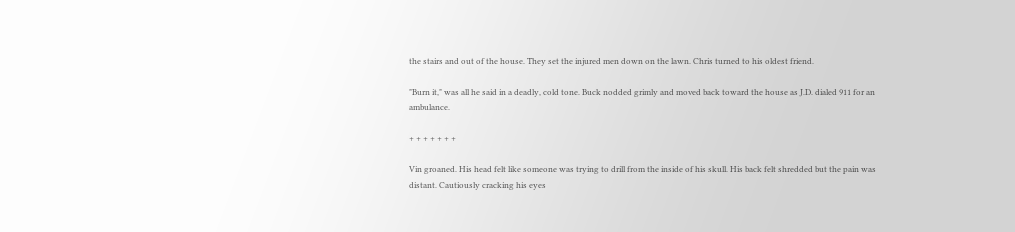the stairs and out of the house. They set the injured men down on the lawn. Chris turned to his oldest friend.

"Burn it," was all he said in a deadly, cold tone. Buck nodded grimly and moved back toward the house as J.D. dialed 911 for an ambulance.

+ + + + + + +

Vin groaned. His head felt like someone was trying to drill from the inside of his skull. His back felt shredded but the pain was distant. Cautiously cracking his eyes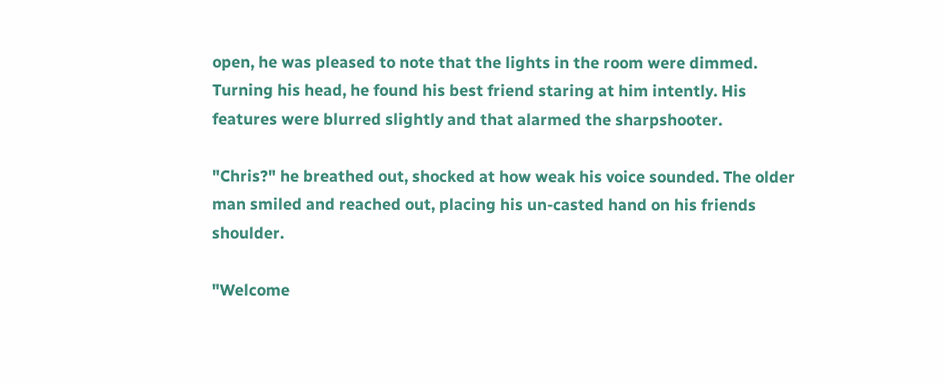open, he was pleased to note that the lights in the room were dimmed. Turning his head, he found his best friend staring at him intently. His features were blurred slightly and that alarmed the sharpshooter.

"Chris?" he breathed out, shocked at how weak his voice sounded. The older man smiled and reached out, placing his un-casted hand on his friends shoulder.

"Welcome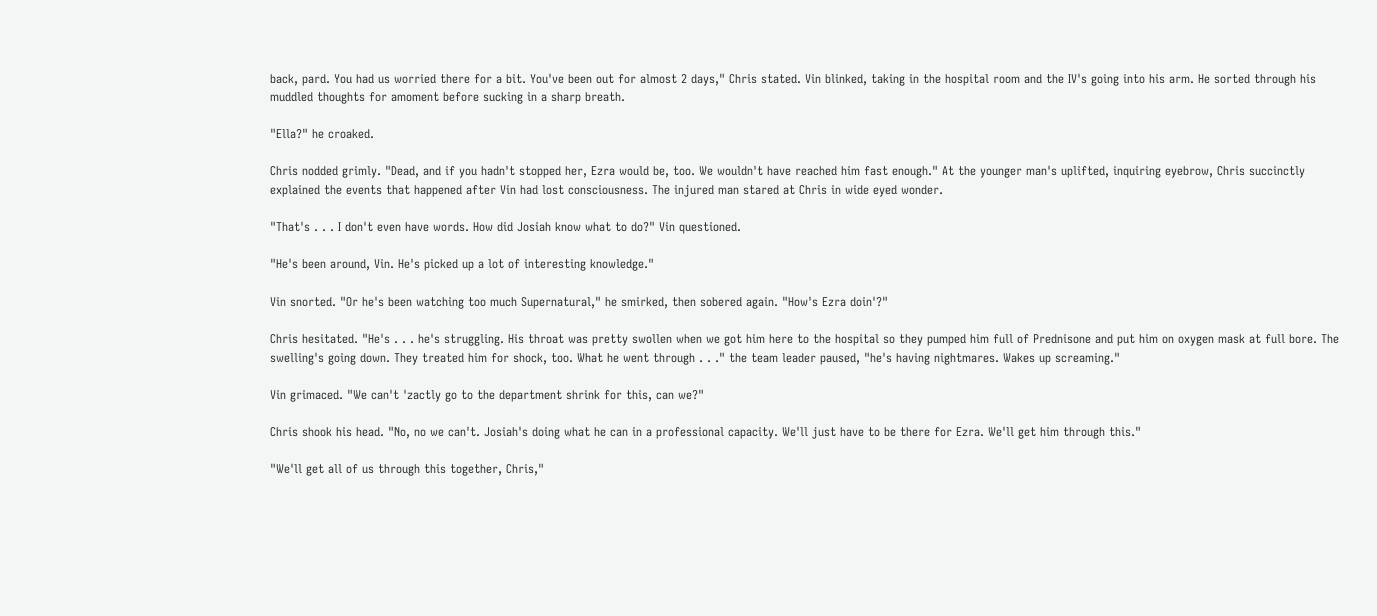back, pard. You had us worried there for a bit. You've been out for almost 2 days," Chris stated. Vin blinked, taking in the hospital room and the IV's going into his arm. He sorted through his muddled thoughts for amoment before sucking in a sharp breath.

"Ella?" he croaked.

Chris nodded grimly. "Dead, and if you hadn't stopped her, Ezra would be, too. We wouldn't have reached him fast enough." At the younger man's uplifted, inquiring eyebrow, Chris succinctly explained the events that happened after Vin had lost consciousness. The injured man stared at Chris in wide eyed wonder.

"That's . . . I don't even have words. How did Josiah know what to do?" Vin questioned.

"He's been around, Vin. He's picked up a lot of interesting knowledge."

Vin snorted. "Or he's been watching too much Supernatural," he smirked, then sobered again. "How's Ezra doin'?"

Chris hesitated. "He's . . . he's struggling. His throat was pretty swollen when we got him here to the hospital so they pumped him full of Prednisone and put him on oxygen mask at full bore. The swelling's going down. They treated him for shock, too. What he went through . . ." the team leader paused, "he's having nightmares. Wakes up screaming."

Vin grimaced. "We can't 'zactly go to the department shrink for this, can we?"

Chris shook his head. "No, no we can't. Josiah's doing what he can in a professional capacity. We'll just have to be there for Ezra. We'll get him through this."

"We'll get all of us through this together, Chris,"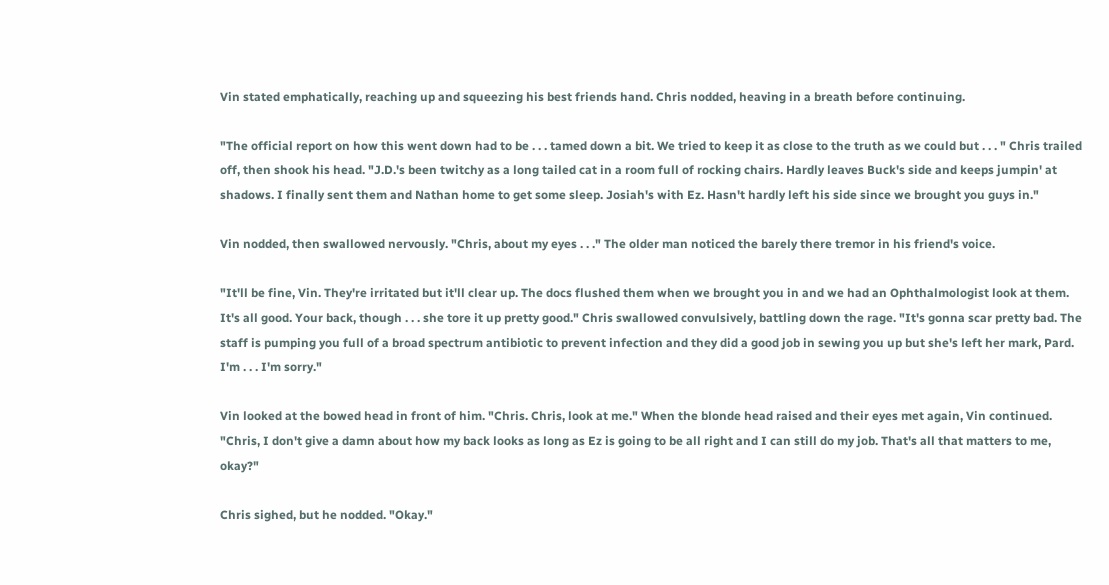Vin stated emphatically, reaching up and squeezing his best friends hand. Chris nodded, heaving in a breath before continuing.

"The official report on how this went down had to be . . . tamed down a bit. We tried to keep it as close to the truth as we could but . . . " Chris trailed off, then shook his head. "J.D.'s been twitchy as a long tailed cat in a room full of rocking chairs. Hardly leaves Buck's side and keeps jumpin' at shadows. I finally sent them and Nathan home to get some sleep. Josiah's with Ez. Hasn't hardly left his side since we brought you guys in."

Vin nodded, then swallowed nervously. "Chris, about my eyes . . ." The older man noticed the barely there tremor in his friend's voice.

"It'll be fine, Vin. They're irritated but it'll clear up. The docs flushed them when we brought you in and we had an Ophthalmologist look at them. It's all good. Your back, though . . . she tore it up pretty good." Chris swallowed convulsively, battling down the rage. "It's gonna scar pretty bad. The staff is pumping you full of a broad spectrum antibiotic to prevent infection and they did a good job in sewing you up but she's left her mark, Pard. I'm . . . I'm sorry."

Vin looked at the bowed head in front of him. "Chris. Chris, look at me." When the blonde head raised and their eyes met again, Vin continued. "Chris, I don't give a damn about how my back looks as long as Ez is going to be all right and I can still do my job. That's all that matters to me, okay?"

Chris sighed, but he nodded. "Okay."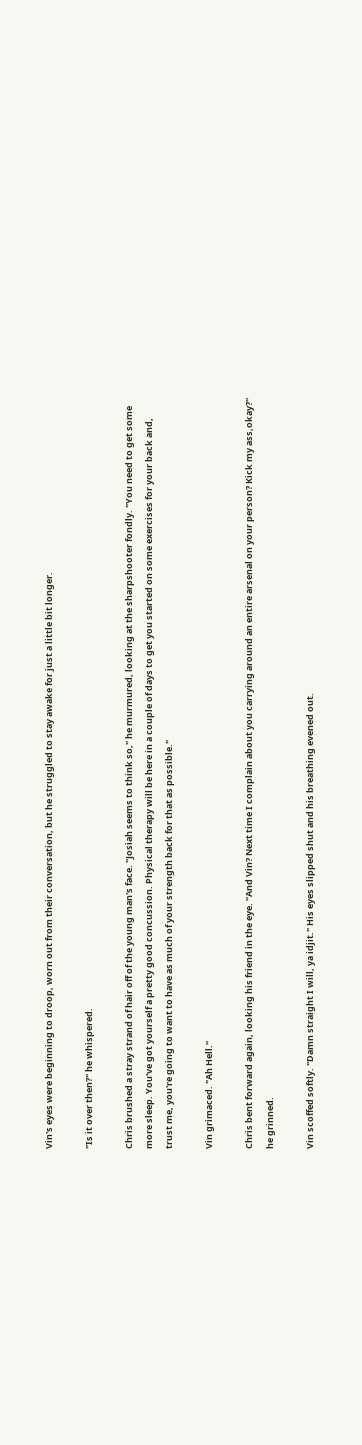Vin's eyes were beginning to droop, worn out from their conversation, but he struggled to stay awake for just a little bit longer.

"Is it over then?" he whispered.

Chris brushed a stray strand of hair off of the young man's face. "Josiah seems to think so," he murmured, looking at the sharpshooter fondly. "You need to get some more sleep. You've got yourself a pretty good concussion. Physical therapy will be here in a couple of days to get you started on some exercises for your back and, trust me, you're going to want to have as much of your strength back for that as possible."

Vin grimaced. "Ah Hell."

Chris bent forward again, looking his friend in the eye. "And Vin? Next time I complain about you carrying around an entire arsenal on your person? Kick my ass,okay?" he grinned.

Vin scoffed softly. "Damn straight I will, ya idjit." His eyes slipped shut and his breathing evened out.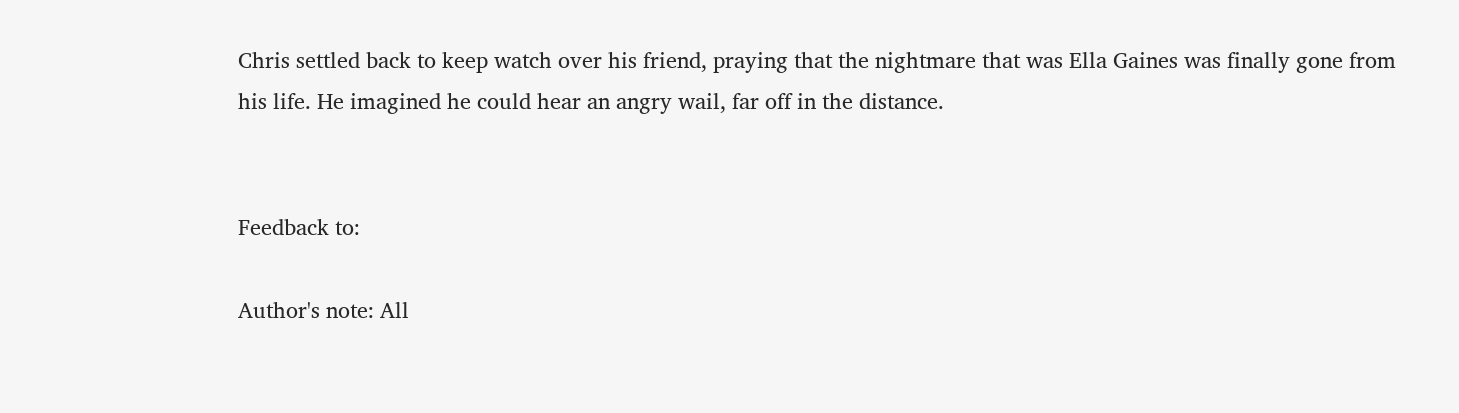Chris settled back to keep watch over his friend, praying that the nightmare that was Ella Gaines was finally gone from his life. He imagined he could hear an angry wail, far off in the distance.


Feedback to:

Author's note: All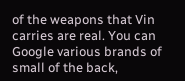of the weapons that Vin carries are real. You can Google various brands of small of the back,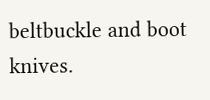beltbuckle and boot knives.